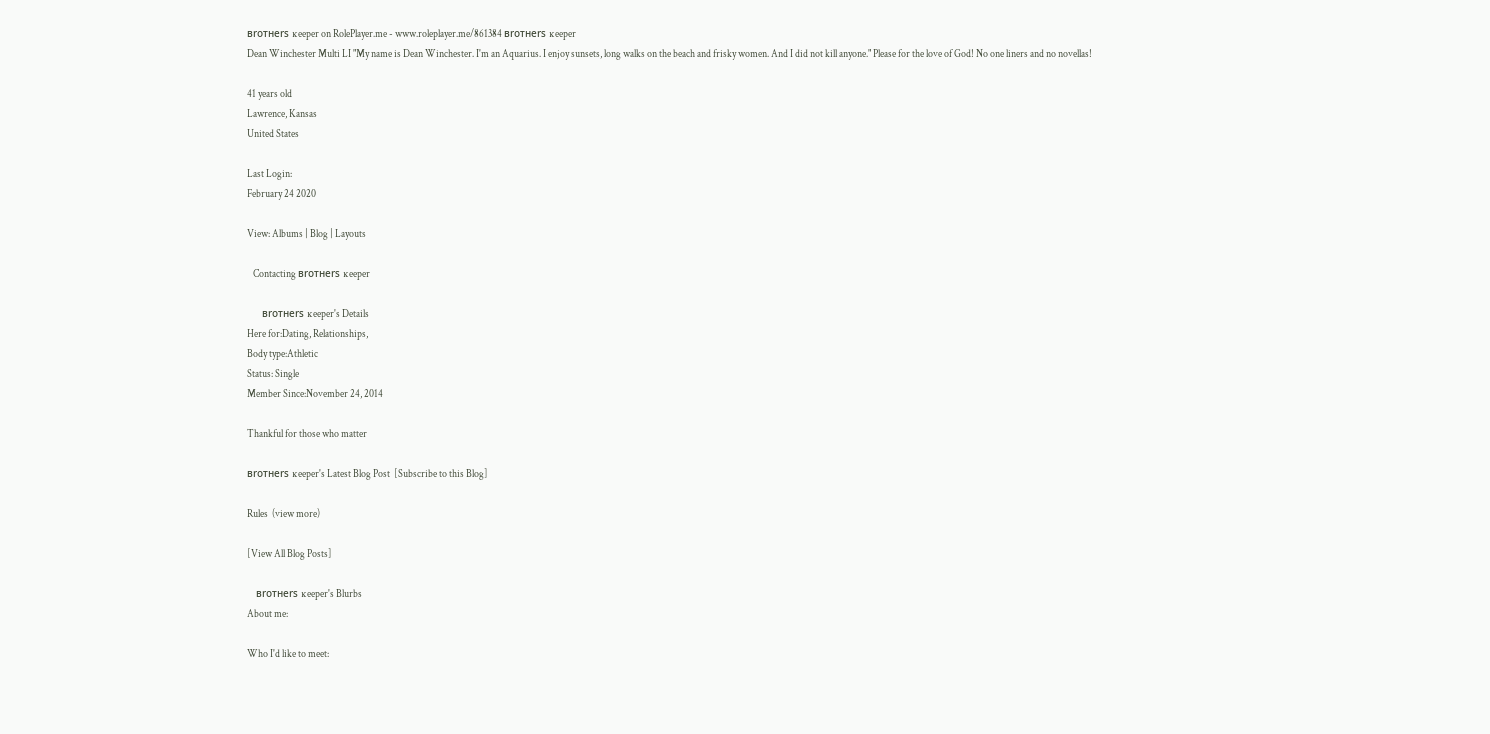вroтнerѕ ĸeeper on RolePlayer.me - www.roleplayer.me/861384 вroтнerѕ ĸeeper
Dean Winchester Multi LI "My name is Dean Winchester. I'm an Aquarius. I enjoy sunsets, long walks on the beach and frisky women. And I did not kill anyone." Please for the love of God! No one liners and no novellas!

41 years old
Lawrence, Kansas
United States

Last Login:
February 24 2020

View: Albums | Blog | Layouts

   Contacting вroтнerѕ ĸeeper

     вroтнerѕ ĸeeper's Details
Here for:Dating, Relationships,
Body type:Athletic
Status: Single
Member Since:November 24, 2014

Thankful for those who matter

вroтнerѕ ĸeeper's Latest Blog Post  [Subscribe to this Blog]

Rules  (view more)

[View All Blog Posts]

   вroтнerѕ ĸeeper's Blurbs
About me:

Who I'd like to meet: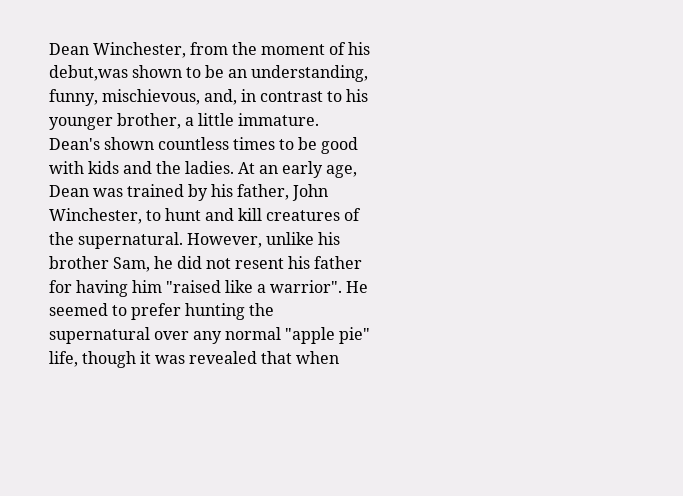Dean Winchester, from the moment of his debut,was shown to be an understanding, funny, mischievous, and, in contrast to his younger brother, a little immature. Dean's shown countless times to be good with kids and the ladies. At an early age, Dean was trained by his father, John Winchester, to hunt and kill creatures of the supernatural. However, unlike his brother Sam, he did not resent his father for having him "raised like a warrior". He seemed to prefer hunting the supernatural over any normal "apple pie" life, though it was revealed that when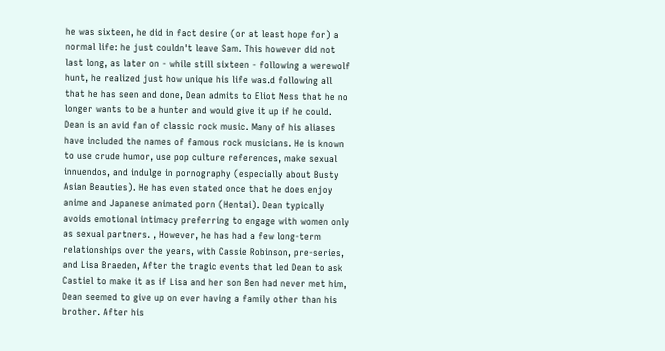he was sixteen, he did in fact desire (or at least hope for) a normal life: he just couldn't leave Sam. This however did not last long, as later on - while still sixteen - following a werewolf hunt, he realized just how unique his life was.d following all that he has seen and done, Dean admits to Eliot Ness that he no longer wants to be a hunter and would give it up if he could. Dean is an avid fan of classic rock music. Many of his aliases have included the names of famous rock musicians. He is known to use crude humor, use pop culture references, make sexual innuendos, and indulge in pornography (especially about Busty Asian Beauties). He has even stated once that he does enjoy anime and Japanese animated porn (Hentai). Dean typically avoids emotional intimacy preferring to engage with women only as sexual partners. , However, he has had a few long-term relationships over the years, with Cassie Robinson, pre-series, and Lisa Braeden, After the tragic events that led Dean to ask Castiel to make it as if Lisa and her son Ben had never met him, Dean seemed to give up on ever having a family other than his brother. After his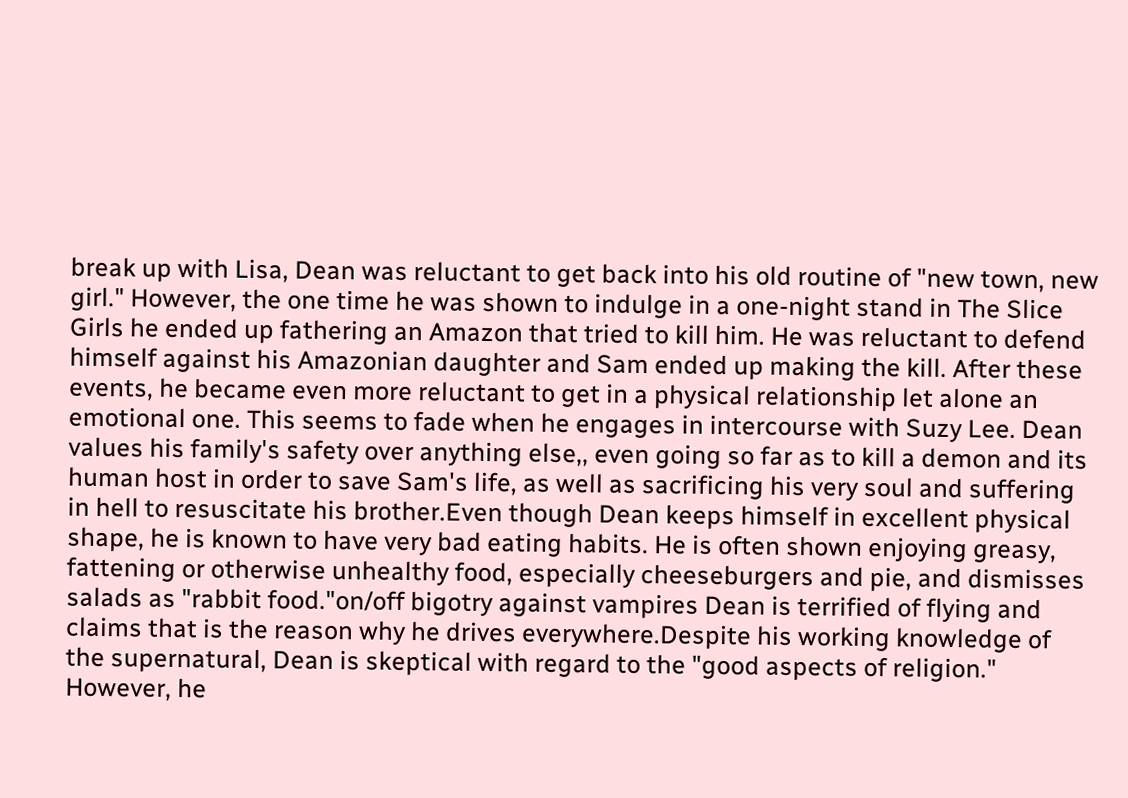break up with Lisa, Dean was reluctant to get back into his old routine of "new town, new girl." However, the one time he was shown to indulge in a one-night stand in The Slice Girls he ended up fathering an Amazon that tried to kill him. He was reluctant to defend himself against his Amazonian daughter and Sam ended up making the kill. After these events, he became even more reluctant to get in a physical relationship let alone an emotional one. This seems to fade when he engages in intercourse with Suzy Lee. Dean values his family's safety over anything else,, even going so far as to kill a demon and its human host in order to save Sam's life, as well as sacrificing his very soul and suffering in hell to resuscitate his brother.Even though Dean keeps himself in excellent physical shape, he is known to have very bad eating habits. He is often shown enjoying greasy, fattening or otherwise unhealthy food, especially cheeseburgers and pie, and dismisses salads as "rabbit food."on/off bigotry against vampires Dean is terrified of flying and claims that is the reason why he drives everywhere.Despite his working knowledge of the supernatural, Dean is skeptical with regard to the "good aspects of religion." However, he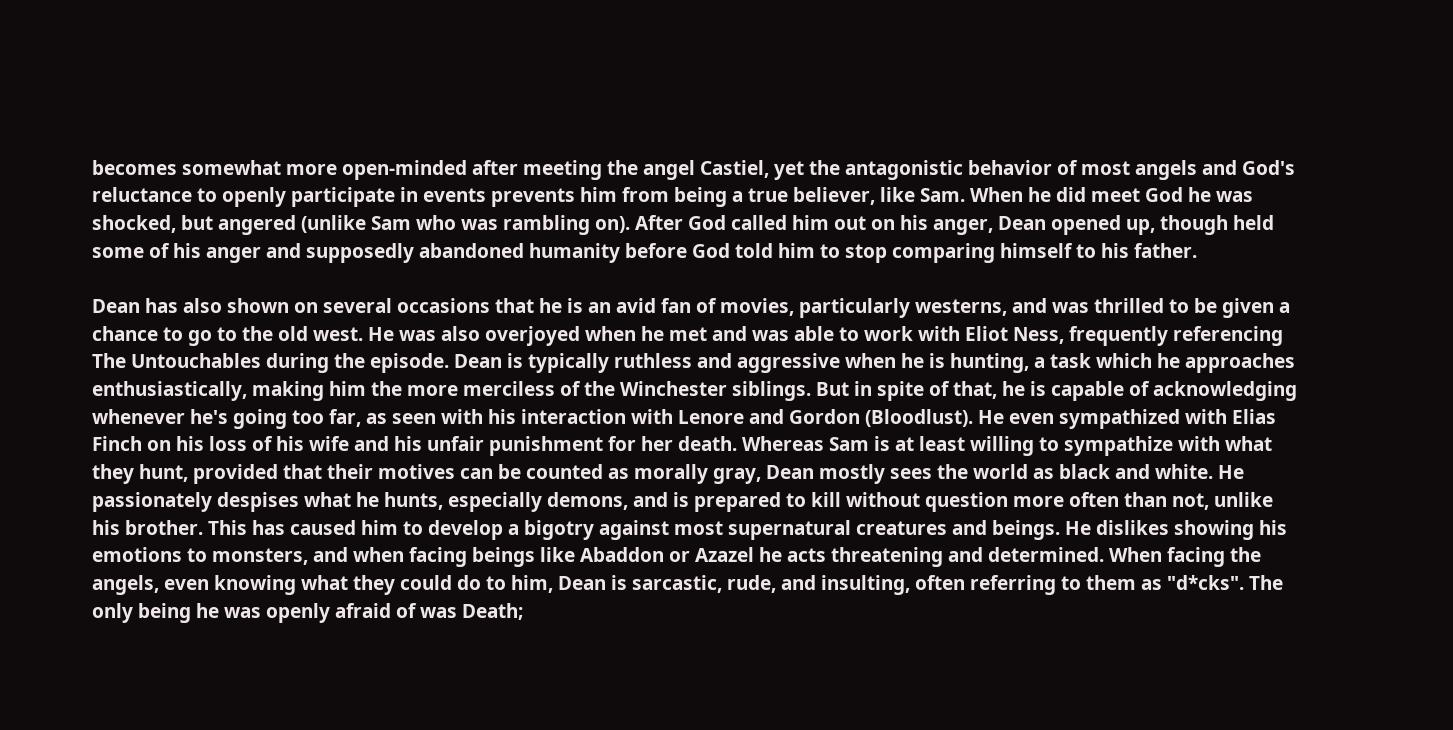becomes somewhat more open-minded after meeting the angel Castiel, yet the antagonistic behavior of most angels and God's reluctance to openly participate in events prevents him from being a true believer, like Sam. When he did meet God he was shocked, but angered (unlike Sam who was rambling on). After God called him out on his anger, Dean opened up, though held some of his anger and supposedly abandoned humanity before God told him to stop comparing himself to his father.

Dean has also shown on several occasions that he is an avid fan of movies, particularly westerns, and was thrilled to be given a chance to go to the old west. He was also overjoyed when he met and was able to work with Eliot Ness, frequently referencing The Untouchables during the episode. Dean is typically ruthless and aggressive when he is hunting, a task which he approaches enthusiastically, making him the more merciless of the Winchester siblings. But in spite of that, he is capable of acknowledging whenever he's going too far, as seen with his interaction with Lenore and Gordon (Bloodlust). He even sympathized with Elias Finch on his loss of his wife and his unfair punishment for her death. Whereas Sam is at least willing to sympathize with what they hunt, provided that their motives can be counted as morally gray, Dean mostly sees the world as black and white. He passionately despises what he hunts, especially demons, and is prepared to kill without question more often than not, unlike his brother. This has caused him to develop a bigotry against most supernatural creatures and beings. He dislikes showing his emotions to monsters, and when facing beings like Abaddon or Azazel he acts threatening and determined. When facing the angels, even knowing what they could do to him, Dean is sarcastic, rude, and insulting, often referring to them as "d*cks". The only being he was openly afraid of was Death;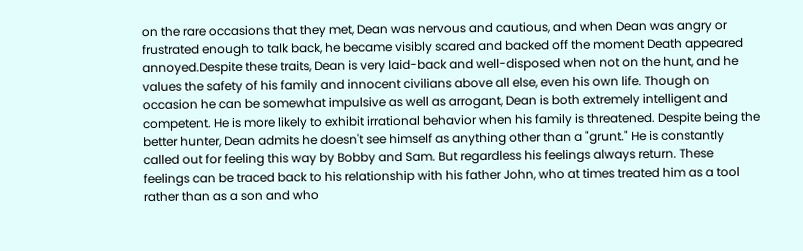on the rare occasions that they met, Dean was nervous and cautious, and when Dean was angry or frustrated enough to talk back, he became visibly scared and backed off the moment Death appeared annoyed.Despite these traits, Dean is very laid-back and well-disposed when not on the hunt, and he values the safety of his family and innocent civilians above all else, even his own life. Though on occasion he can be somewhat impulsive as well as arrogant, Dean is both extremely intelligent and competent. He is more likely to exhibit irrational behavior when his family is threatened. Despite being the better hunter, Dean admits he doesn't see himself as anything other than a "grunt." He is constantly called out for feeling this way by Bobby and Sam. But regardless his feelings always return. These feelings can be traced back to his relationship with his father John, who at times treated him as a tool rather than as a son and who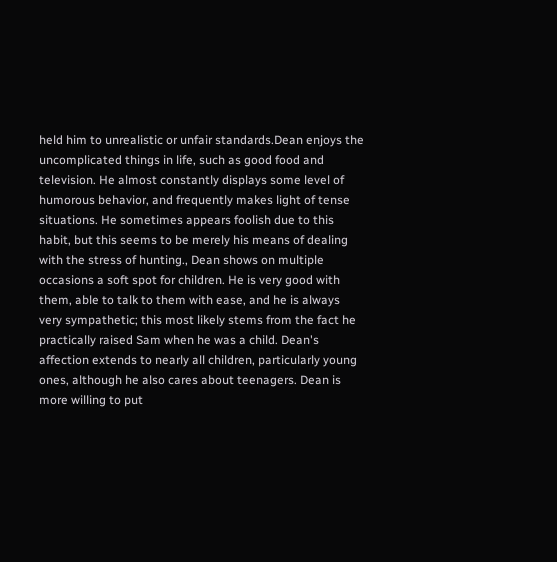held him to unrealistic or unfair standards.Dean enjoys the uncomplicated things in life, such as good food and television. He almost constantly displays some level of humorous behavior, and frequently makes light of tense situations. He sometimes appears foolish due to this habit, but this seems to be merely his means of dealing with the stress of hunting., Dean shows on multiple occasions a soft spot for children. He is very good with them, able to talk to them with ease, and he is always very sympathetic; this most likely stems from the fact he practically raised Sam when he was a child. Dean's affection extends to nearly all children, particularly young ones, although he also cares about teenagers. Dean is more willing to put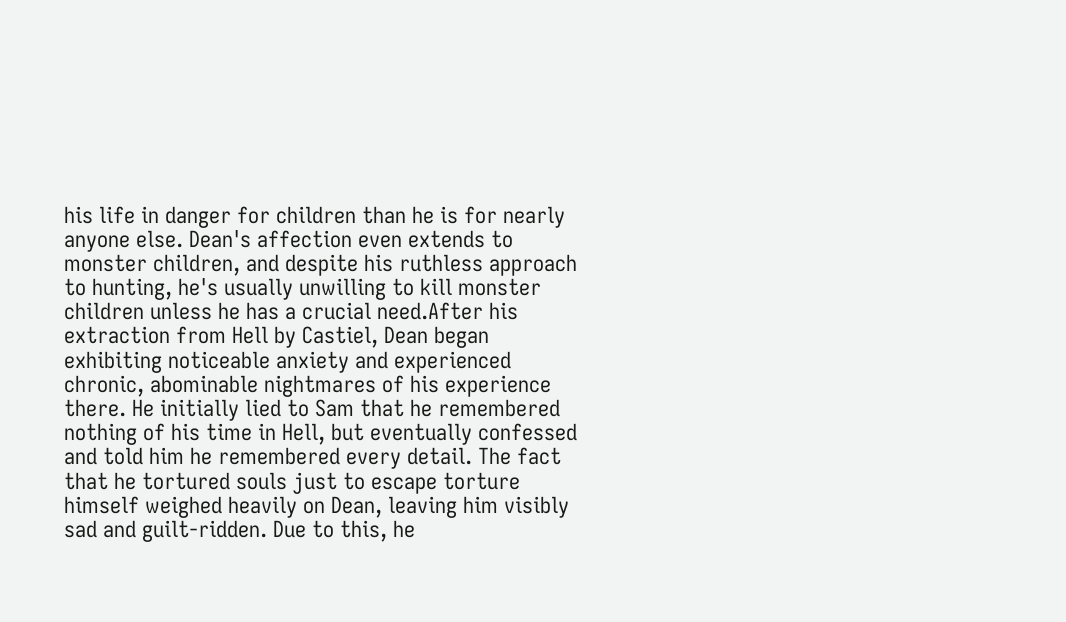his life in danger for children than he is for nearly anyone else. Dean's affection even extends to monster children, and despite his ruthless approach to hunting, he's usually unwilling to kill monster children unless he has a crucial need.After his extraction from Hell by Castiel, Dean began exhibiting noticeable anxiety and experienced chronic, abominable nightmares of his experience there. He initially lied to Sam that he remembered nothing of his time in Hell, but eventually confessed and told him he remembered every detail. The fact that he tortured souls just to escape torture himself weighed heavily on Dean, leaving him visibly sad and guilt-ridden. Due to this, he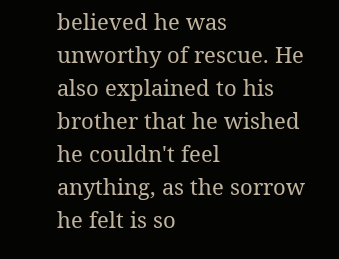believed he was unworthy of rescue. He also explained to his brother that he wished he couldn't feel anything, as the sorrow he felt is so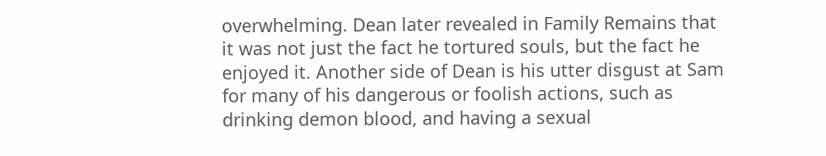overwhelming. Dean later revealed in Family Remains that it was not just the fact he tortured souls, but the fact he enjoyed it. Another side of Dean is his utter disgust at Sam for many of his dangerous or foolish actions, such as drinking demon blood, and having a sexual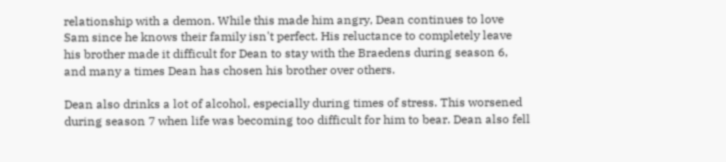relationship with a demon. While this made him angry, Dean continues to love Sam since he knows their family isn't perfect. His reluctance to completely leave his brother made it difficult for Dean to stay with the Braedens during season 6, and many a times Dean has chosen his brother over others.

Dean also drinks a lot of alcohol, especially during times of stress. This worsened during season 7 when life was becoming too difficult for him to bear. Dean also fell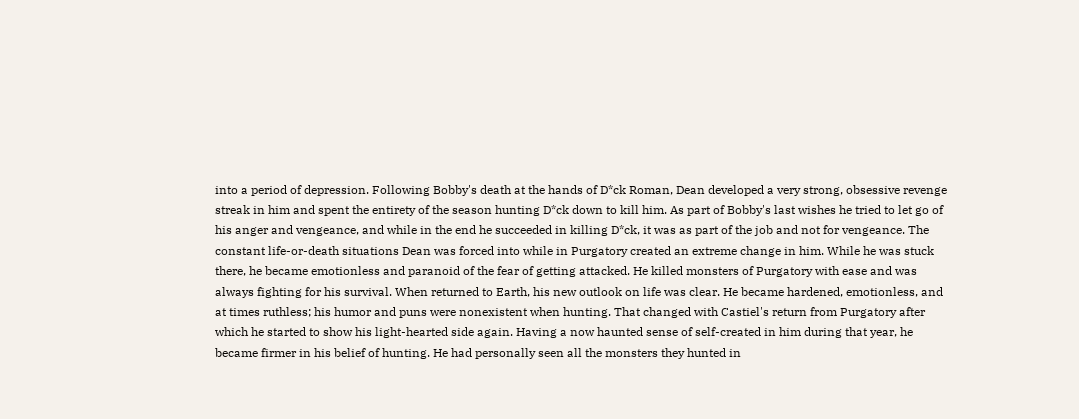into a period of depression. Following Bobby's death at the hands of D*ck Roman, Dean developed a very strong, obsessive revenge streak in him and spent the entirety of the season hunting D*ck down to kill him. As part of Bobby's last wishes he tried to let go of his anger and vengeance, and while in the end he succeeded in killing D*ck, it was as part of the job and not for vengeance. The constant life-or-death situations Dean was forced into while in Purgatory created an extreme change in him. While he was stuck there, he became emotionless and paranoid of the fear of getting attacked. He killed monsters of Purgatory with ease and was always fighting for his survival. When returned to Earth, his new outlook on life was clear. He became hardened, emotionless, and at times ruthless; his humor and puns were nonexistent when hunting. That changed with Castiel's return from Purgatory after which he started to show his light-hearted side again. Having a now haunted sense of self-created in him during that year, he became firmer in his belief of hunting. He had personally seen all the monsters they hunted in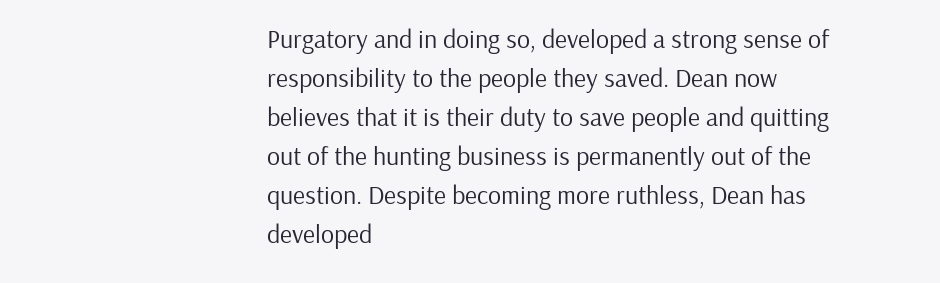Purgatory and in doing so, developed a strong sense of responsibility to the people they saved. Dean now believes that it is their duty to save people and quitting out of the hunting business is permanently out of the question. Despite becoming more ruthless, Dean has developed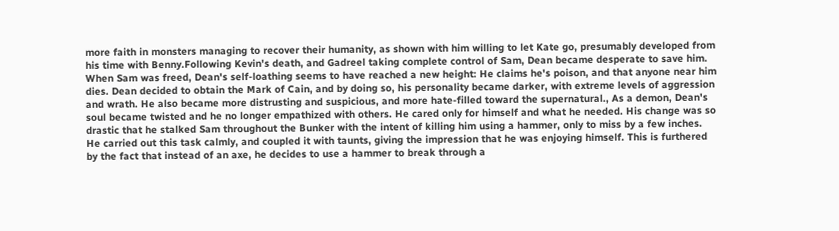more faith in monsters managing to recover their humanity, as shown with him willing to let Kate go, presumably developed from his time with Benny.Following Kevin's death, and Gadreel taking complete control of Sam, Dean became desperate to save him. When Sam was freed, Dean's self-loathing seems to have reached a new height: He claims he's poison, and that anyone near him dies. Dean decided to obtain the Mark of Cain, and by doing so, his personality became darker, with extreme levels of aggression and wrath. He also became more distrusting and suspicious, and more hate-filled toward the supernatural., As a demon, Dean's soul became twisted and he no longer empathized with others. He cared only for himself and what he needed. His change was so drastic that he stalked Sam throughout the Bunker with the intent of killing him using a hammer, only to miss by a few inches. He carried out this task calmly, and coupled it with taunts, giving the impression that he was enjoying himself. This is furthered by the fact that instead of an axe, he decides to use a hammer to break through a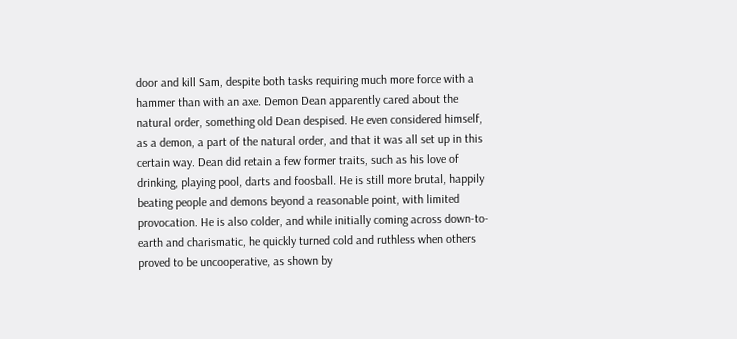door and kill Sam, despite both tasks requiring much more force with a hammer than with an axe. Demon Dean apparently cared about the natural order, something old Dean despised. He even considered himself, as a demon, a part of the natural order, and that it was all set up in this certain way. Dean did retain a few former traits, such as his love of drinking, playing pool, darts and foosball. He is still more brutal, happily beating people and demons beyond a reasonable point, with limited provocation. He is also colder, and while initially coming across down-to-earth and charismatic, he quickly turned cold and ruthless when others proved to be uncooperative, as shown by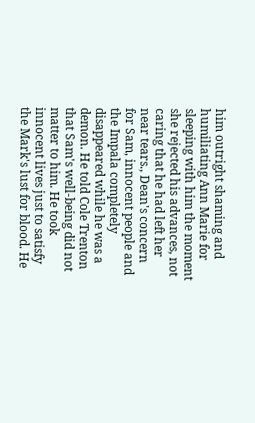him outright shaming and humiliating Ann Marie for sleeping with him the moment she rejected his advances, not caring that he had left her near tears., Dean's concern for Sam, innocent people and the Impala completely disappeared while he was a demon. He told Cole Trenton that Sam's well-being did not matter to him. He took innocent lives just to satisfy the Mark's lust for blood. He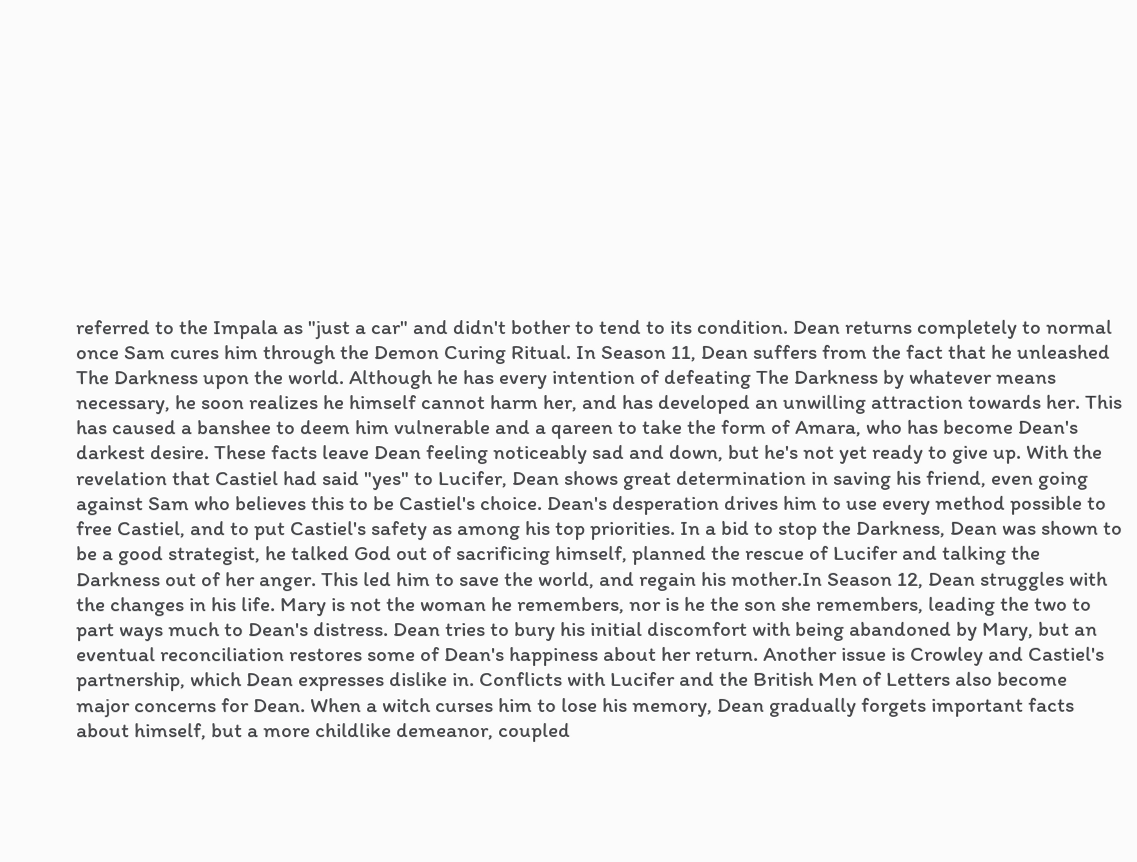referred to the Impala as "just a car" and didn't bother to tend to its condition. Dean returns completely to normal once Sam cures him through the Demon Curing Ritual. In Season 11, Dean suffers from the fact that he unleashed The Darkness upon the world. Although he has every intention of defeating The Darkness by whatever means necessary, he soon realizes he himself cannot harm her, and has developed an unwilling attraction towards her. This has caused a banshee to deem him vulnerable and a qareen to take the form of Amara, who has become Dean's darkest desire. These facts leave Dean feeling noticeably sad and down, but he's not yet ready to give up. With the revelation that Castiel had said "yes" to Lucifer, Dean shows great determination in saving his friend, even going against Sam who believes this to be Castiel's choice. Dean's desperation drives him to use every method possible to free Castiel, and to put Castiel's safety as among his top priorities. In a bid to stop the Darkness, Dean was shown to be a good strategist, he talked God out of sacrificing himself, planned the rescue of Lucifer and talking the Darkness out of her anger. This led him to save the world, and regain his mother.In Season 12, Dean struggles with the changes in his life. Mary is not the woman he remembers, nor is he the son she remembers, leading the two to part ways much to Dean's distress. Dean tries to bury his initial discomfort with being abandoned by Mary, but an eventual reconciliation restores some of Dean's happiness about her return. Another issue is Crowley and Castiel's partnership, which Dean expresses dislike in. Conflicts with Lucifer and the British Men of Letters also become major concerns for Dean. When a witch curses him to lose his memory, Dean gradually forgets important facts about himself, but a more childlike demeanor, coupled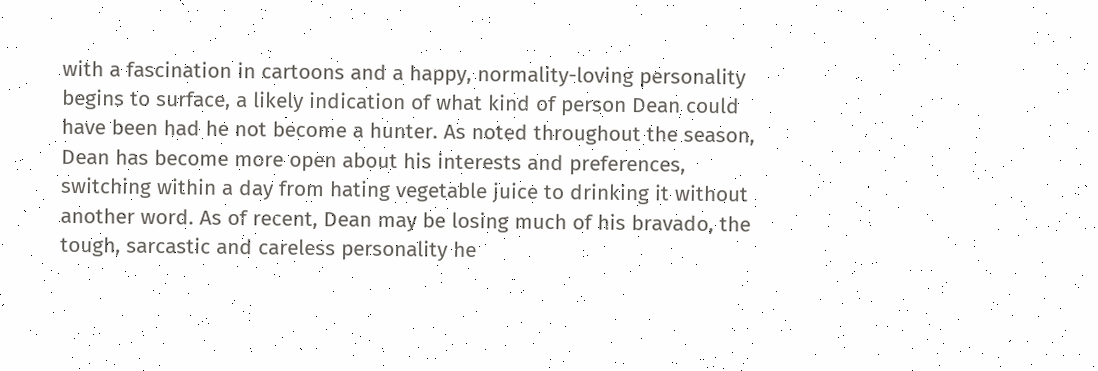with a fascination in cartoons and a happy, normality-loving personality begins to surface, a likely indication of what kind of person Dean could have been had he not become a hunter. As noted throughout the season, Dean has become more open about his interests and preferences, switching within a day from hating vegetable juice to drinking it without another word. As of recent, Dean may be losing much of his bravado, the tough, sarcastic and careless personality he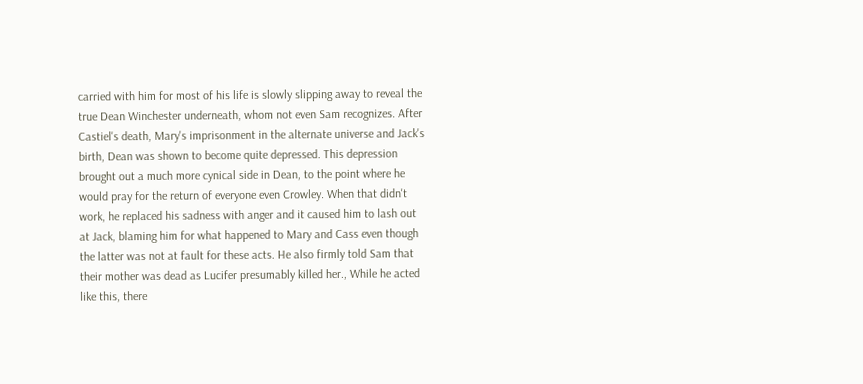carried with him for most of his life is slowly slipping away to reveal the true Dean Winchester underneath, whom not even Sam recognizes. After Castiel's death, Mary's imprisonment in the alternate universe and Jack's birth, Dean was shown to become quite depressed. This depression brought out a much more cynical side in Dean, to the point where he would pray for the return of everyone even Crowley. When that didn't work, he replaced his sadness with anger and it caused him to lash out at Jack, blaming him for what happened to Mary and Cass even though the latter was not at fault for these acts. He also firmly told Sam that their mother was dead as Lucifer presumably killed her., While he acted like this, there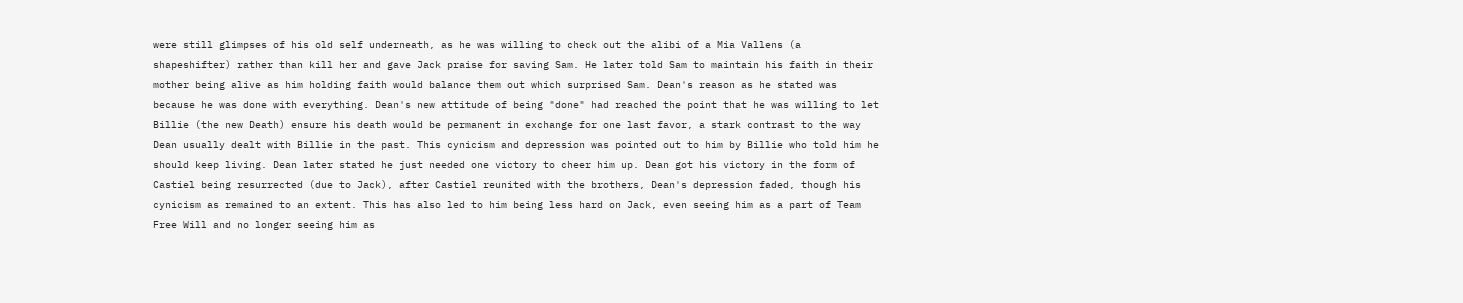were still glimpses of his old self underneath, as he was willing to check out the alibi of a Mia Vallens (a shapeshifter) rather than kill her and gave Jack praise for saving Sam. He later told Sam to maintain his faith in their mother being alive as him holding faith would balance them out which surprised Sam. Dean's reason as he stated was because he was done with everything. Dean's new attitude of being "done" had reached the point that he was willing to let Billie (the new Death) ensure his death would be permanent in exchange for one last favor, a stark contrast to the way Dean usually dealt with Billie in the past. This cynicism and depression was pointed out to him by Billie who told him he should keep living. Dean later stated he just needed one victory to cheer him up. Dean got his victory in the form of Castiel being resurrected (due to Jack), after Castiel reunited with the brothers, Dean's depression faded, though his cynicism as remained to an extent. This has also led to him being less hard on Jack, even seeing him as a part of Team Free Will and no longer seeing him as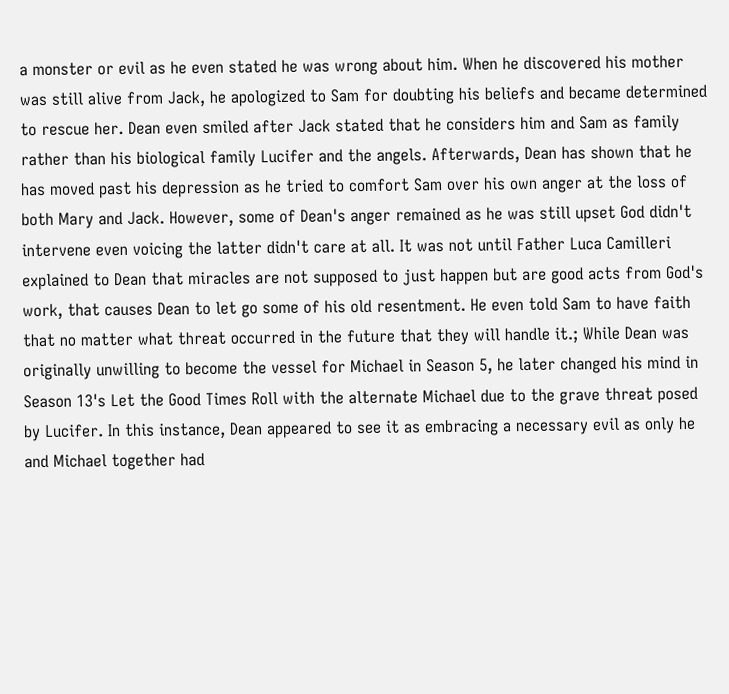a monster or evil as he even stated he was wrong about him. When he discovered his mother was still alive from Jack, he apologized to Sam for doubting his beliefs and became determined to rescue her. Dean even smiled after Jack stated that he considers him and Sam as family rather than his biological family Lucifer and the angels. Afterwards, Dean has shown that he has moved past his depression as he tried to comfort Sam over his own anger at the loss of both Mary and Jack. However, some of Dean's anger remained as he was still upset God didn't intervene even voicing the latter didn't care at all. It was not until Father Luca Camilleri explained to Dean that miracles are not supposed to just happen but are good acts from God's work, that causes Dean to let go some of his old resentment. He even told Sam to have faith that no matter what threat occurred in the future that they will handle it.; While Dean was originally unwilling to become the vessel for Michael in Season 5, he later changed his mind in Season 13's Let the Good Times Roll with the alternate Michael due to the grave threat posed by Lucifer. In this instance, Dean appeared to see it as embracing a necessary evil as only he and Michael together had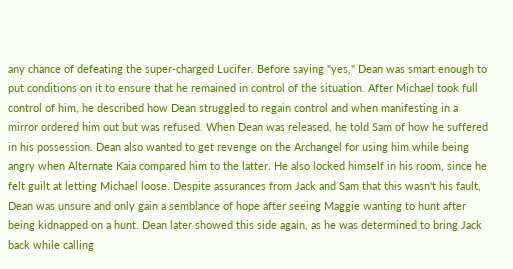any chance of defeating the super-charged Lucifer. Before saying "yes," Dean was smart enough to put conditions on it to ensure that he remained in control of the situation. After Michael took full control of him, he described how Dean struggled to regain control and when manifesting in a mirror ordered him out but was refused. When Dean was released, he told Sam of how he suffered in his possession. Dean also wanted to get revenge on the Archangel for using him while being angry when Alternate Kaia compared him to the latter. He also locked himself in his room, since he felt guilt at letting Michael loose. Despite assurances from Jack and Sam that this wasn't his fault, Dean was unsure and only gain a semblance of hope after seeing Maggie wanting to hunt after being kidnapped on a hunt. Dean later showed this side again, as he was determined to bring Jack back while calling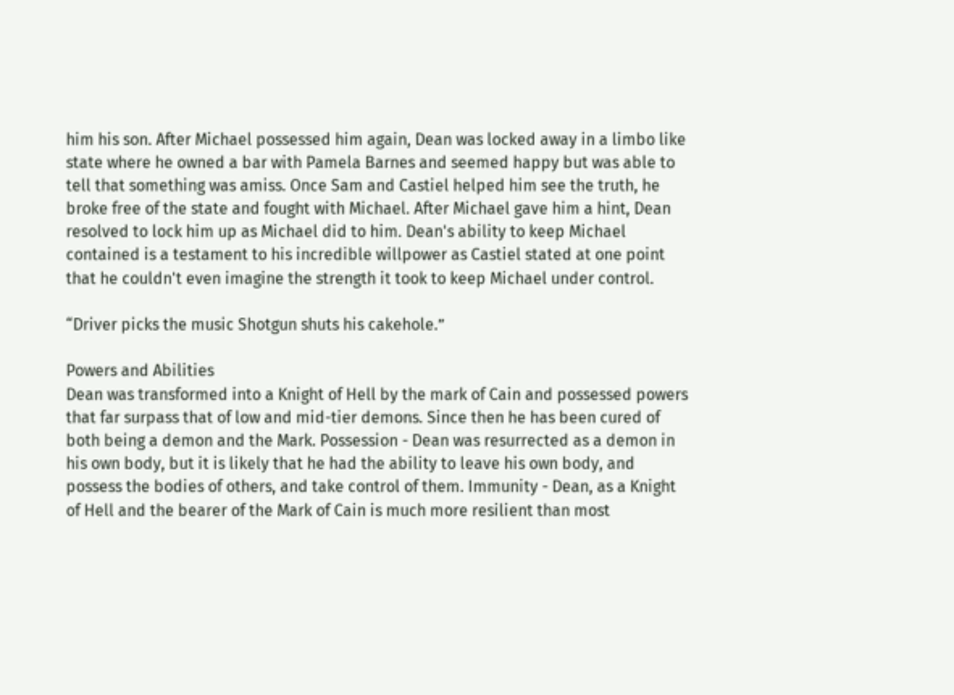him his son. After Michael possessed him again, Dean was locked away in a limbo like state where he owned a bar with Pamela Barnes and seemed happy but was able to tell that something was amiss. Once Sam and Castiel helped him see the truth, he broke free of the state and fought with Michael. After Michael gave him a hint, Dean resolved to lock him up as Michael did to him. Dean's ability to keep Michael contained is a testament to his incredible willpower as Castiel stated at one point that he couldn't even imagine the strength it took to keep Michael under control.

“Driver picks the music Shotgun shuts his cakehole.”

Powers and Abilities
Dean was transformed into a Knight of Hell by the mark of Cain and possessed powers that far surpass that of low and mid-tier demons. Since then he has been cured of both being a demon and the Mark. Possession - Dean was resurrected as a demon in his own body, but it is likely that he had the ability to leave his own body, and possess the bodies of others, and take control of them. Immunity - Dean, as a Knight of Hell and the bearer of the Mark of Cain is much more resilient than most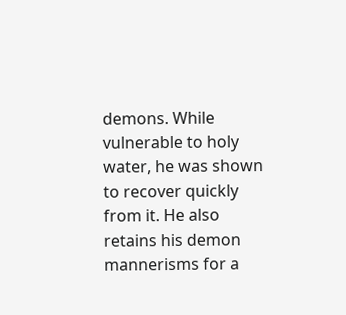demons. While vulnerable to holy water, he was shown to recover quickly from it. He also retains his demon mannerisms for a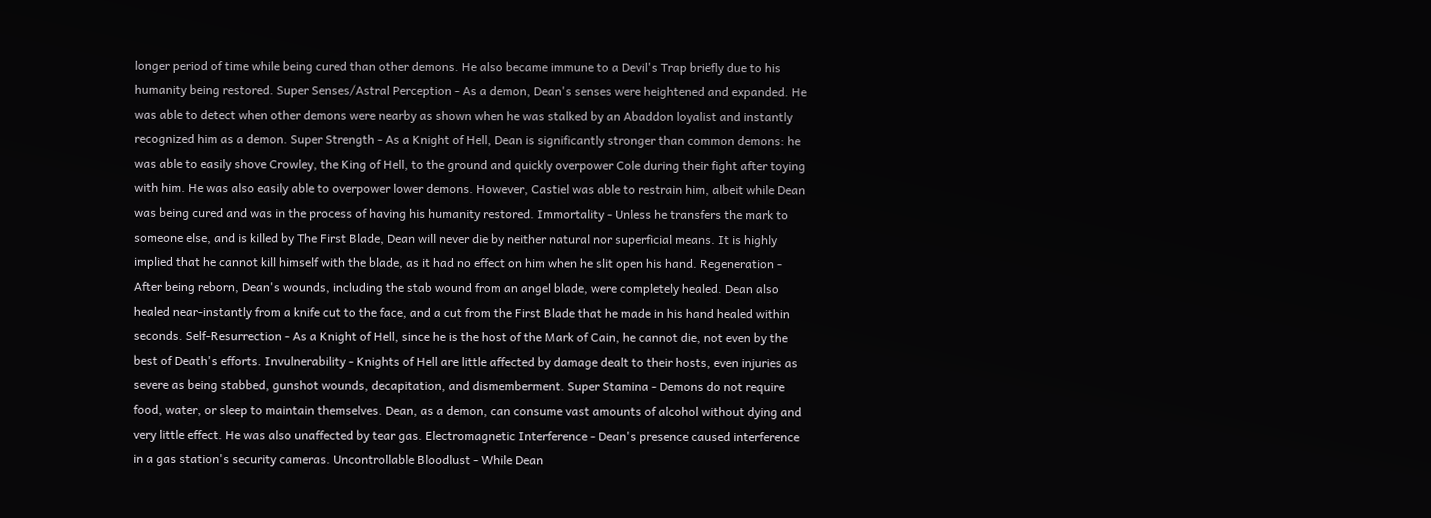longer period of time while being cured than other demons. He also became immune to a Devil's Trap briefly due to his humanity being restored. Super Senses/Astral Perception - As a demon, Dean's senses were heightened and expanded. He was able to detect when other demons were nearby as shown when he was stalked by an Abaddon loyalist and instantly recognized him as a demon. Super Strength - As a Knight of Hell, Dean is significantly stronger than common demons: he was able to easily shove Crowley, the King of Hell, to the ground and quickly overpower Cole during their fight after toying with him. He was also easily able to overpower lower demons. However, Castiel was able to restrain him, albeit while Dean was being cured and was in the process of having his humanity restored. Immortality - Unless he transfers the mark to someone else, and is killed by The First Blade, Dean will never die by neither natural nor superficial means. It is highly implied that he cannot kill himself with the blade, as it had no effect on him when he slit open his hand. Regeneration - After being reborn, Dean's wounds, including the stab wound from an angel blade, were completely healed. Dean also healed near-instantly from a knife cut to the face, and a cut from the First Blade that he made in his hand healed within seconds. Self-Resurrection - As a Knight of Hell, since he is the host of the Mark of Cain, he cannot die, not even by the best of Death's efforts. Invulnerability - Knights of Hell are little affected by damage dealt to their hosts, even injuries as severe as being stabbed, gunshot wounds, decapitation, and dismemberment. Super Stamina - Demons do not require food, water, or sleep to maintain themselves. Dean, as a demon, can consume vast amounts of alcohol without dying and very little effect. He was also unaffected by tear gas. Electromagnetic Interference - Dean's presence caused interference in a gas station's security cameras. Uncontrollable Bloodlust - While Dean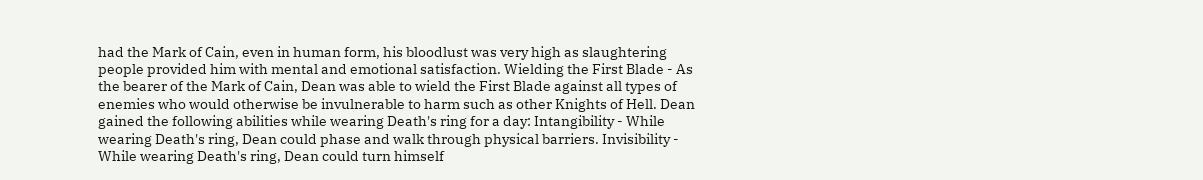had the Mark of Cain, even in human form, his bloodlust was very high as slaughtering people provided him with mental and emotional satisfaction. Wielding the First Blade - As the bearer of the Mark of Cain, Dean was able to wield the First Blade against all types of enemies who would otherwise be invulnerable to harm such as other Knights of Hell. Dean gained the following abilities while wearing Death's ring for a day: Intangibility - While wearing Death's ring, Dean could phase and walk through physical barriers. Invisibility - While wearing Death's ring, Dean could turn himself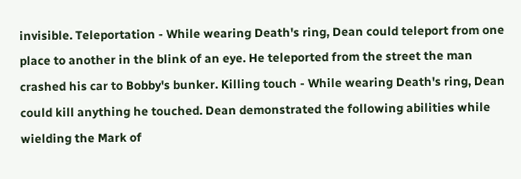invisible. Teleportation - While wearing Death's ring, Dean could teleport from one place to another in the blink of an eye. He teleported from the street the man crashed his car to Bobby's bunker. Killing touch - While wearing Death's ring, Dean could kill anything he touched. Dean demonstrated the following abilities while wielding the Mark of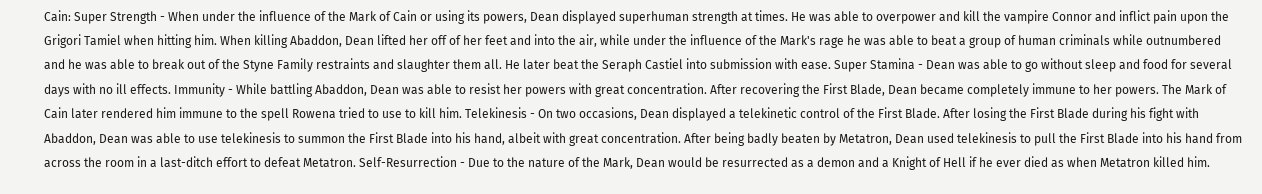Cain: Super Strength - When under the influence of the Mark of Cain or using its powers, Dean displayed superhuman strength at times. He was able to overpower and kill the vampire Connor and inflict pain upon the Grigori Tamiel when hitting him. When killing Abaddon, Dean lifted her off of her feet and into the air, while under the influence of the Mark's rage he was able to beat a group of human criminals while outnumbered and he was able to break out of the Styne Family restraints and slaughter them all. He later beat the Seraph Castiel into submission with ease. Super Stamina - Dean was able to go without sleep and food for several days with no ill effects. Immunity - While battling Abaddon, Dean was able to resist her powers with great concentration. After recovering the First Blade, Dean became completely immune to her powers. The Mark of Cain later rendered him immune to the spell Rowena tried to use to kill him. Telekinesis - On two occasions, Dean displayed a telekinetic control of the First Blade. After losing the First Blade during his fight with Abaddon, Dean was able to use telekinesis to summon the First Blade into his hand, albeit with great concentration. After being badly beaten by Metatron, Dean used telekinesis to pull the First Blade into his hand from across the room in a last-ditch effort to defeat Metatron. Self-Resurrection - Due to the nature of the Mark, Dean would be resurrected as a demon and a Knight of Hell if he ever died as when Metatron killed him.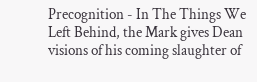Precognition - In The Things We Left Behind, the Mark gives Dean visions of his coming slaughter of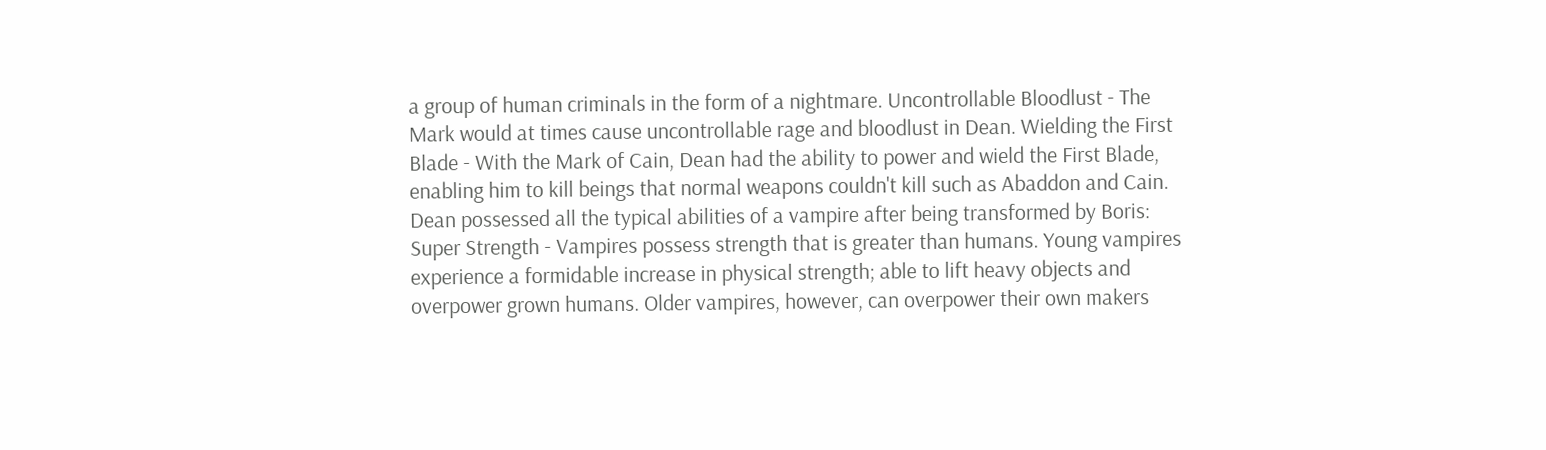a group of human criminals in the form of a nightmare. Uncontrollable Bloodlust - The Mark would at times cause uncontrollable rage and bloodlust in Dean. Wielding the First Blade - With the Mark of Cain, Dean had the ability to power and wield the First Blade, enabling him to kill beings that normal weapons couldn't kill such as Abaddon and Cain. Dean possessed all the typical abilities of a vampire after being transformed by Boris: Super Strength - Vampires possess strength that is greater than humans. Young vampires experience a formidable increase in physical strength; able to lift heavy objects and overpower grown humans. Older vampires, however, can overpower their own makers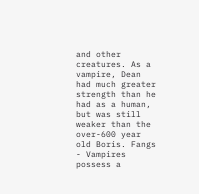and other creatures. As a vampire, Dean had much greater strength than he had as a human, but was still weaker than the over-600 year old Boris. Fangs - Vampires possess a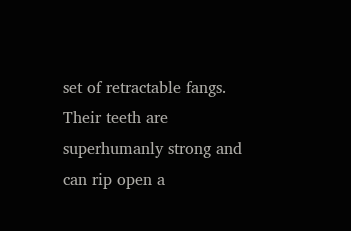set of retractable fangs. Their teeth are superhumanly strong and can rip open a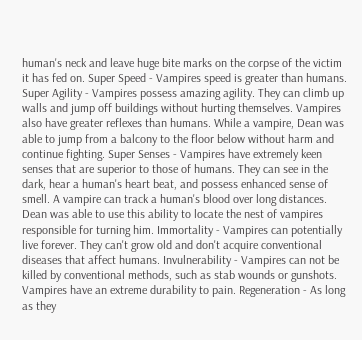human's neck and leave huge bite marks on the corpse of the victim it has fed on. Super Speed - Vampires speed is greater than humans. Super Agility - Vampires possess amazing agility. They can climb up walls and jump off buildings without hurting themselves. Vampires also have greater reflexes than humans. While a vampire, Dean was able to jump from a balcony to the floor below without harm and continue fighting. Super Senses - Vampires have extremely keen senses that are superior to those of humans. They can see in the dark, hear a human's heart beat, and possess enhanced sense of smell. A vampire can track a human's blood over long distances. Dean was able to use this ability to locate the nest of vampires responsible for turning him. Immortality - Vampires can potentially live forever. They can't grow old and don't acquire conventional diseases that affect humans. Invulnerability - Vampires can not be killed by conventional methods, such as stab wounds or gunshots. Vampires have an extreme durability to pain. Regeneration - As long as they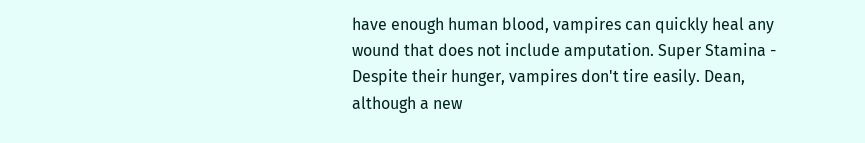have enough human blood, vampires can quickly heal any wound that does not include amputation. Super Stamina - Despite their hunger, vampires don't tire easily. Dean, although a new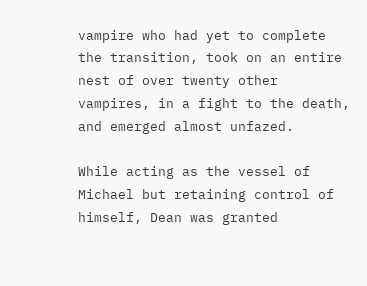vampire who had yet to complete the transition, took on an entire nest of over twenty other vampires, in a fight to the death, and emerged almost unfazed.

While acting as the vessel of Michael but retaining control of himself, Dean was granted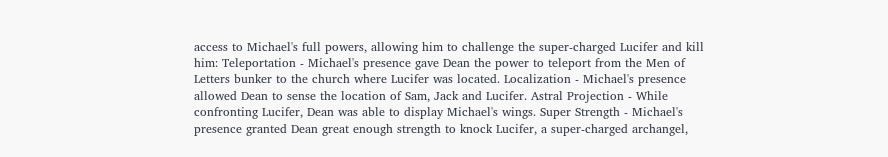access to Michael's full powers, allowing him to challenge the super-charged Lucifer and kill him: Teleportation - Michael's presence gave Dean the power to teleport from the Men of Letters bunker to the church where Lucifer was located. Localization - Michael's presence allowed Dean to sense the location of Sam, Jack and Lucifer. Astral Projection - While confronting Lucifer, Dean was able to display Michael's wings. Super Strength - Michael's presence granted Dean great enough strength to knock Lucifer, a super-charged archangel,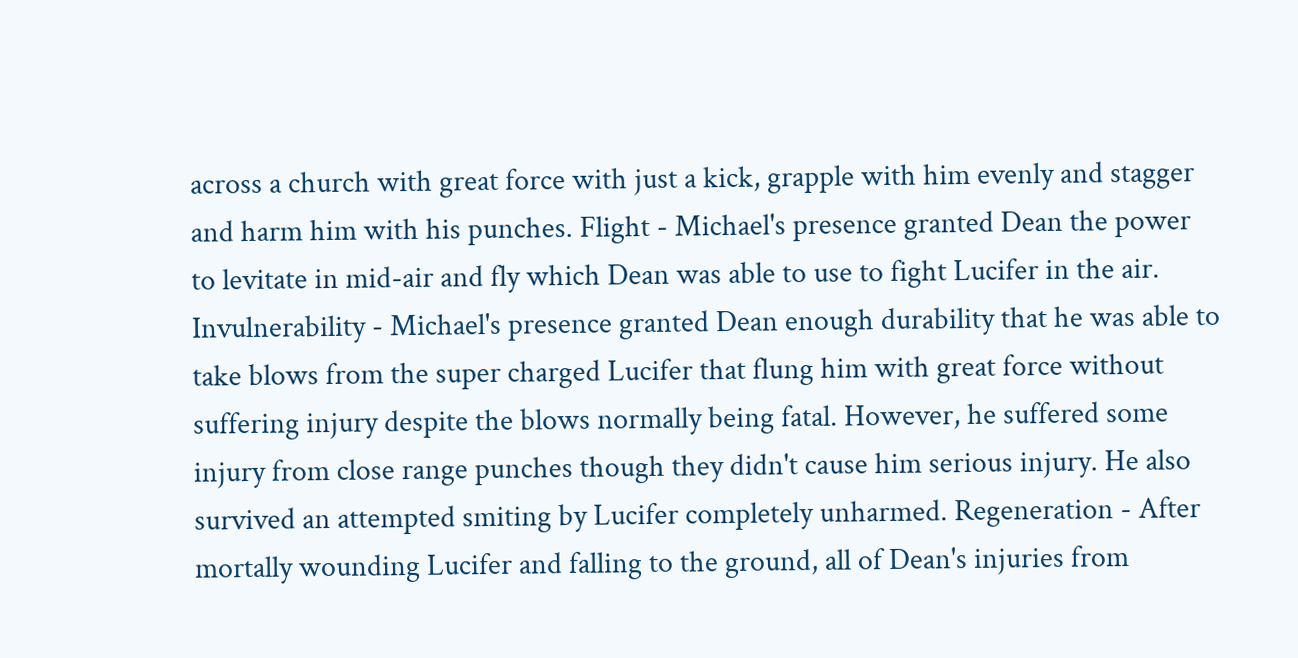across a church with great force with just a kick, grapple with him evenly and stagger and harm him with his punches. Flight - Michael's presence granted Dean the power to levitate in mid-air and fly which Dean was able to use to fight Lucifer in the air. Invulnerability - Michael's presence granted Dean enough durability that he was able to take blows from the super charged Lucifer that flung him with great force without suffering injury despite the blows normally being fatal. However, he suffered some injury from close range punches though they didn't cause him serious injury. He also survived an attempted smiting by Lucifer completely unharmed. Regeneration - After mortally wounding Lucifer and falling to the ground, all of Dean's injuries from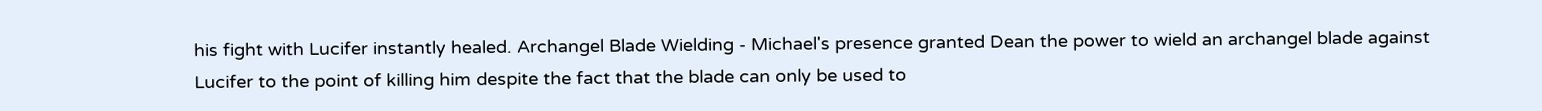his fight with Lucifer instantly healed. Archangel Blade Wielding - Michael's presence granted Dean the power to wield an archangel blade against Lucifer to the point of killing him despite the fact that the blade can only be used to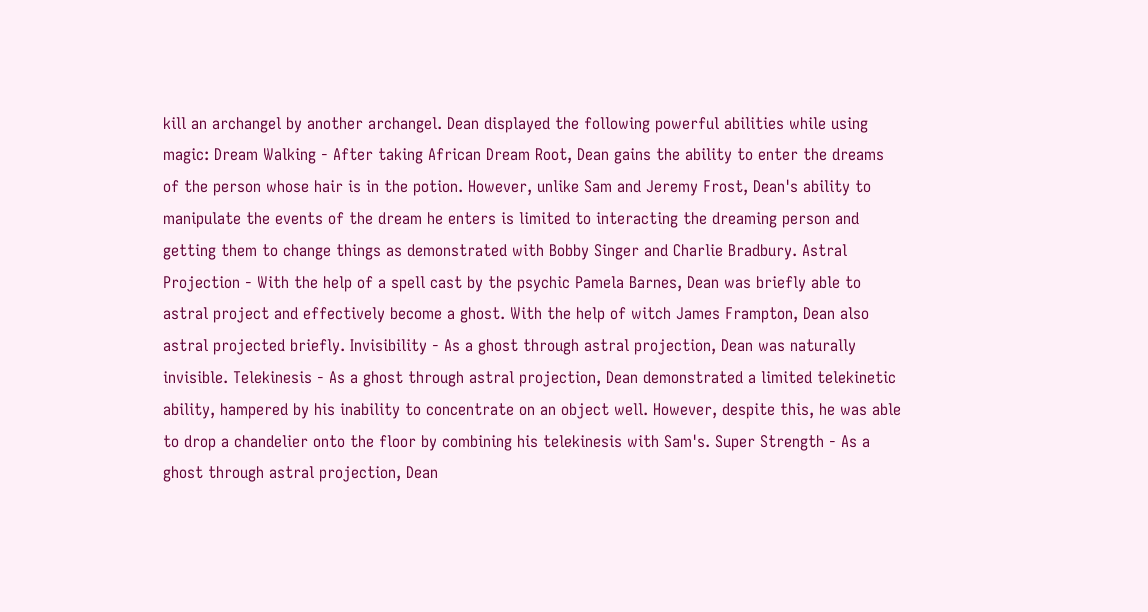kill an archangel by another archangel. Dean displayed the following powerful abilities while using magic: Dream Walking - After taking African Dream Root, Dean gains the ability to enter the dreams of the person whose hair is in the potion. However, unlike Sam and Jeremy Frost, Dean's ability to manipulate the events of the dream he enters is limited to interacting the dreaming person and getting them to change things as demonstrated with Bobby Singer and Charlie Bradbury. Astral Projection - With the help of a spell cast by the psychic Pamela Barnes, Dean was briefly able to astral project and effectively become a ghost. With the help of witch James Frampton, Dean also astral projected briefly. Invisibility - As a ghost through astral projection, Dean was naturally invisible. Telekinesis - As a ghost through astral projection, Dean demonstrated a limited telekinetic ability, hampered by his inability to concentrate on an object well. However, despite this, he was able to drop a chandelier onto the floor by combining his telekinesis with Sam's. Super Strength - As a ghost through astral projection, Dean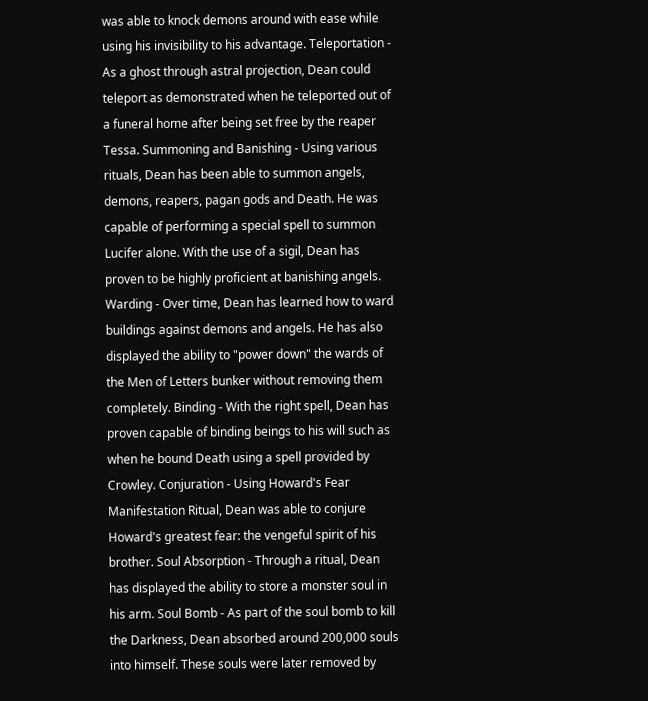was able to knock demons around with ease while using his invisibility to his advantage. Teleportation - As a ghost through astral projection, Dean could teleport as demonstrated when he teleported out of a funeral home after being set free by the reaper Tessa. Summoning and Banishing - Using various rituals, Dean has been able to summon angels, demons, reapers, pagan gods and Death. He was capable of performing a special spell to summon Lucifer alone. With the use of a sigil, Dean has proven to be highly proficient at banishing angels. Warding - Over time, Dean has learned how to ward buildings against demons and angels. He has also displayed the ability to "power down" the wards of the Men of Letters bunker without removing them completely. Binding - With the right spell, Dean has proven capable of binding beings to his will such as when he bound Death using a spell provided by Crowley. Conjuration - Using Howard's Fear Manifestation Ritual, Dean was able to conjure Howard's greatest fear: the vengeful spirit of his brother. Soul Absorption - Through a ritual, Dean has displayed the ability to store a monster soul in his arm. Soul Bomb - As part of the soul bomb to kill the Darkness, Dean absorbed around 200,000 souls into himself. These souls were later removed by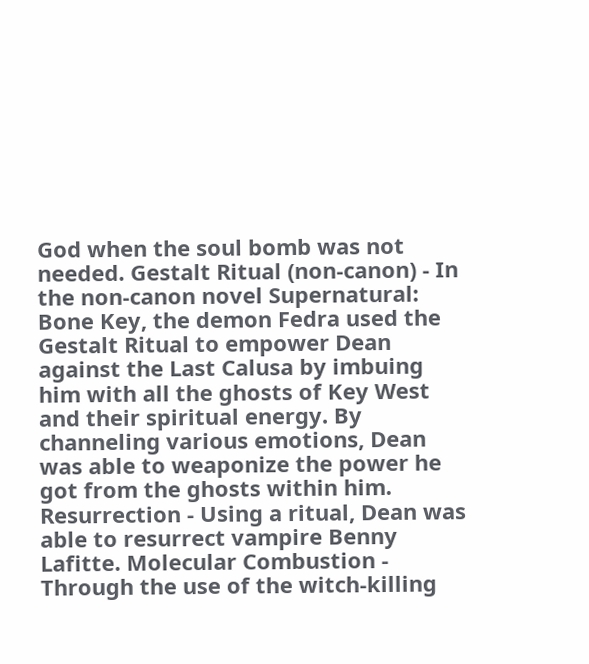God when the soul bomb was not needed. Gestalt Ritual (non-canon) - In the non-canon novel Supernatural: Bone Key, the demon Fedra used the Gestalt Ritual to empower Dean against the Last Calusa by imbuing him with all the ghosts of Key West and their spiritual energy. By channeling various emotions, Dean was able to weaponize the power he got from the ghosts within him. Resurrection - Using a ritual, Dean was able to resurrect vampire Benny Lafitte. Molecular Combustion - Through the use of the witch-killing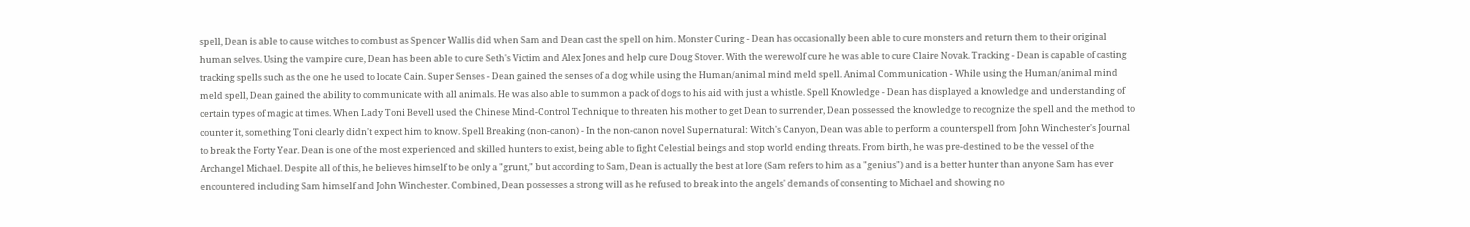spell, Dean is able to cause witches to combust as Spencer Wallis did when Sam and Dean cast the spell on him. Monster Curing - Dean has occasionally been able to cure monsters and return them to their original human selves. Using the vampire cure, Dean has been able to cure Seth's Victim and Alex Jones and help cure Doug Stover. With the werewolf cure he was able to cure Claire Novak. Tracking - Dean is capable of casting tracking spells such as the one he used to locate Cain. Super Senses - Dean gained the senses of a dog while using the Human/animal mind meld spell. Animal Communication - While using the Human/animal mind meld spell, Dean gained the ability to communicate with all animals. He was also able to summon a pack of dogs to his aid with just a whistle. Spell Knowledge - Dean has displayed a knowledge and understanding of certain types of magic at times. When Lady Toni Bevell used the Chinese Mind-Control Technique to threaten his mother to get Dean to surrender, Dean possessed the knowledge to recognize the spell and the method to counter it, something Toni clearly didn't expect him to know. Spell Breaking (non-canon) - In the non-canon novel Supernatural: Witch's Canyon, Dean was able to perform a counterspell from John Winchester's Journal to break the Forty Year. Dean is one of the most experienced and skilled hunters to exist, being able to fight Celestial beings and stop world ending threats. From birth, he was pre-destined to be the vessel of the Archangel Michael. Despite all of this, he believes himself to be only a "grunt," but according to Sam, Dean is actually the best at lore (Sam refers to him as a "genius") and is a better hunter than anyone Sam has ever encountered including Sam himself and John Winchester. Combined, Dean possesses a strong will as he refused to break into the angels' demands of consenting to Michael and showing no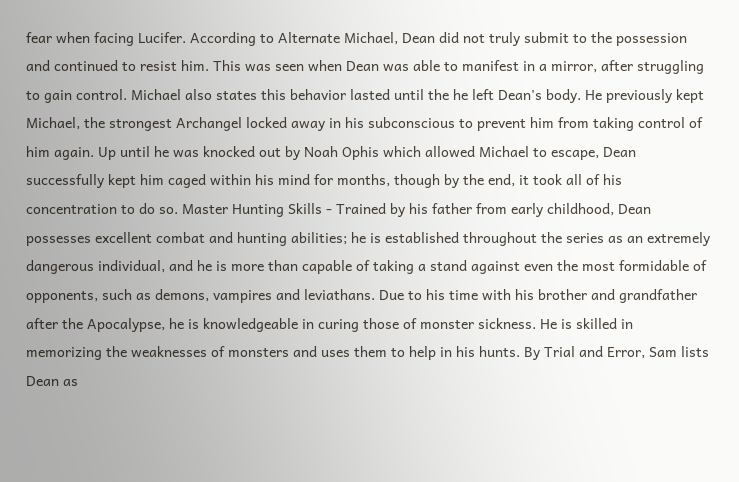fear when facing Lucifer. According to Alternate Michael, Dean did not truly submit to the possession and continued to resist him. This was seen when Dean was able to manifest in a mirror, after struggling to gain control. Michael also states this behavior lasted until the he left Dean's body. He previously kept Michael, the strongest Archangel locked away in his subconscious to prevent him from taking control of him again. Up until he was knocked out by Noah Ophis which allowed Michael to escape, Dean successfully kept him caged within his mind for months, though by the end, it took all of his concentration to do so. Master Hunting Skills - Trained by his father from early childhood, Dean possesses excellent combat and hunting abilities; he is established throughout the series as an extremely dangerous individual, and he is more than capable of taking a stand against even the most formidable of opponents, such as demons, vampires and leviathans. Due to his time with his brother and grandfather after the Apocalypse, he is knowledgeable in curing those of monster sickness. He is skilled in memorizing the weaknesses of monsters and uses them to help in his hunts. By Trial and Error, Sam lists Dean as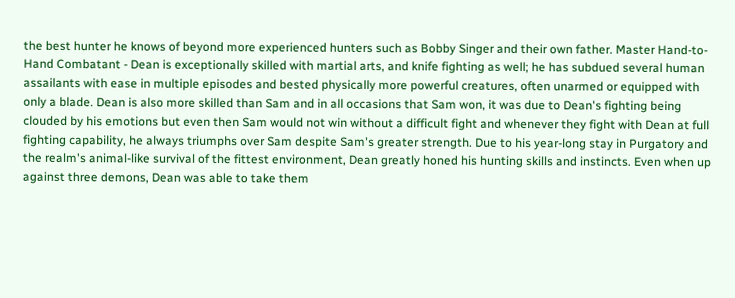the best hunter he knows of beyond more experienced hunters such as Bobby Singer and their own father. Master Hand-to-Hand Combatant - Dean is exceptionally skilled with martial arts, and knife fighting as well; he has subdued several human assailants with ease in multiple episodes and bested physically more powerful creatures, often unarmed or equipped with only a blade. Dean is also more skilled than Sam and in all occasions that Sam won, it was due to Dean's fighting being clouded by his emotions but even then Sam would not win without a difficult fight and whenever they fight with Dean at full fighting capability, he always triumphs over Sam despite Sam's greater strength. Due to his year-long stay in Purgatory and the realm's animal-like survival of the fittest environment, Dean greatly honed his hunting skills and instincts. Even when up against three demons, Dean was able to take them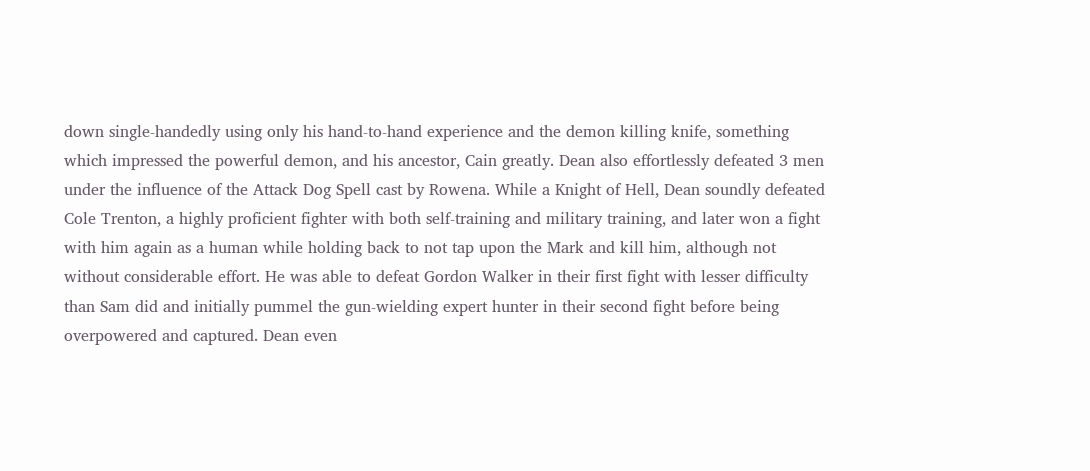down single-handedly using only his hand-to-hand experience and the demon killing knife, something which impressed the powerful demon, and his ancestor, Cain greatly. Dean also effortlessly defeated 3 men under the influence of the Attack Dog Spell cast by Rowena. While a Knight of Hell, Dean soundly defeated Cole Trenton, a highly proficient fighter with both self-training and military training, and later won a fight with him again as a human while holding back to not tap upon the Mark and kill him, although not without considerable effort. He was able to defeat Gordon Walker in their first fight with lesser difficulty than Sam did and initially pummel the gun-wielding expert hunter in their second fight before being overpowered and captured. Dean even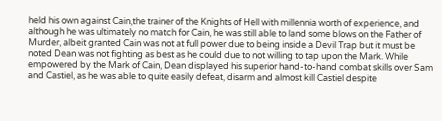held his own against Cain,the trainer of the Knights of Hell with millennia worth of experience, and although he was ultimately no match for Cain, he was still able to land some blows on the Father of Murder, albeit granted Cain was not at full power due to being inside a Devil Trap but it must be noted Dean was not fighting as best as he could due to not willing to tap upon the Mark. While empowered by the Mark of Cain, Dean displayed his superior hand-to-hand combat skills over Sam and Castiel, as he was able to quite easily defeat, disarm and almost kill Castiel despite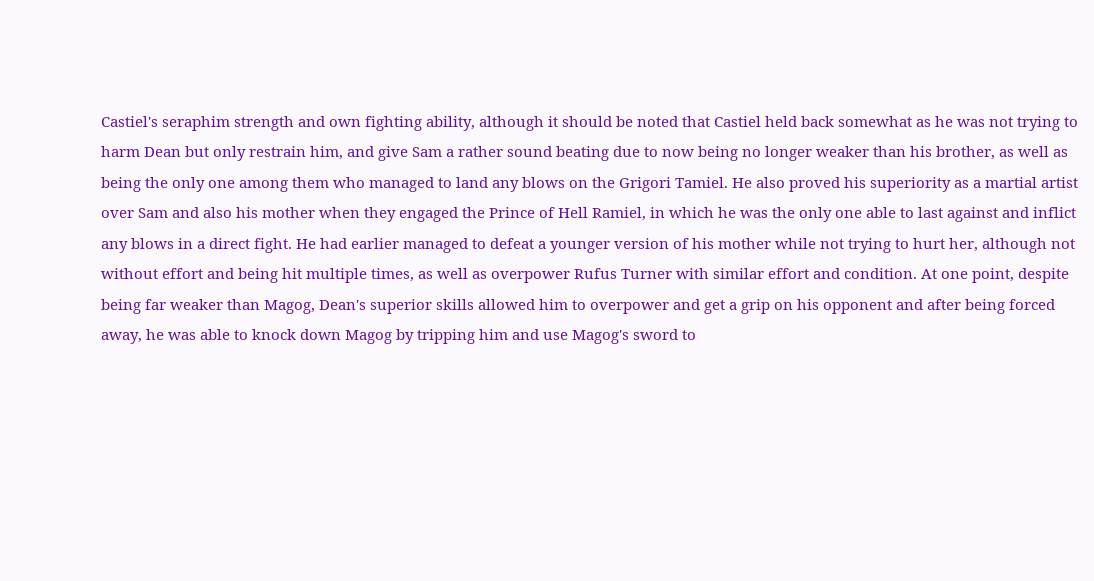Castiel's seraphim strength and own fighting ability, although it should be noted that Castiel held back somewhat as he was not trying to harm Dean but only restrain him, and give Sam a rather sound beating due to now being no longer weaker than his brother, as well as being the only one among them who managed to land any blows on the Grigori Tamiel. He also proved his superiority as a martial artist over Sam and also his mother when they engaged the Prince of Hell Ramiel, in which he was the only one able to last against and inflict any blows in a direct fight. He had earlier managed to defeat a younger version of his mother while not trying to hurt her, although not without effort and being hit multiple times, as well as overpower Rufus Turner with similar effort and condition. At one point, despite being far weaker than Magog, Dean's superior skills allowed him to overpower and get a grip on his opponent and after being forced away, he was able to knock down Magog by tripping him and use Magog's sword to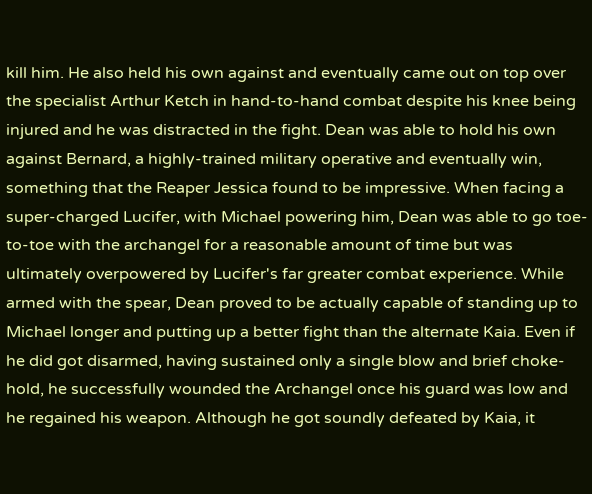kill him. He also held his own against and eventually came out on top over the specialist Arthur Ketch in hand-to-hand combat despite his knee being injured and he was distracted in the fight. Dean was able to hold his own against Bernard, a highly-trained military operative and eventually win, something that the Reaper Jessica found to be impressive. When facing a super-charged Lucifer, with Michael powering him, Dean was able to go toe-to-toe with the archangel for a reasonable amount of time but was ultimately overpowered by Lucifer's far greater combat experience. While armed with the spear, Dean proved to be actually capable of standing up to Michael longer and putting up a better fight than the alternate Kaia. Even if he did got disarmed, having sustained only a single blow and brief choke-hold, he successfully wounded the Archangel once his guard was low and he regained his weapon. Although he got soundly defeated by Kaia, it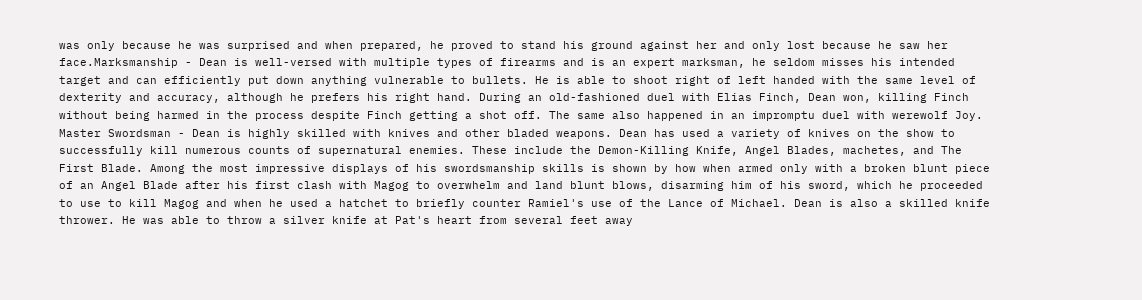was only because he was surprised and when prepared, he proved to stand his ground against her and only lost because he saw her face.Marksmanship - Dean is well-versed with multiple types of firearms and is an expert marksman, he seldom misses his intended target and can efficiently put down anything vulnerable to bullets. He is able to shoot right of left handed with the same level of dexterity and accuracy, although he prefers his right hand. During an old-fashioned duel with Elias Finch, Dean won, killing Finch without being harmed in the process despite Finch getting a shot off. The same also happened in an impromptu duel with werewolf Joy. Master Swordsman - Dean is highly skilled with knives and other bladed weapons. Dean has used a variety of knives on the show to successfully kill numerous counts of supernatural enemies. These include the Demon-Killing Knife, Angel Blades, machetes, and The First Blade. Among the most impressive displays of his swordsmanship skills is shown by how when armed only with a broken blunt piece of an Angel Blade after his first clash with Magog to overwhelm and land blunt blows, disarming him of his sword, which he proceeded to use to kill Magog and when he used a hatchet to briefly counter Ramiel's use of the Lance of Michael. Dean is also a skilled knife thrower. He was able to throw a silver knife at Pat's heart from several feet away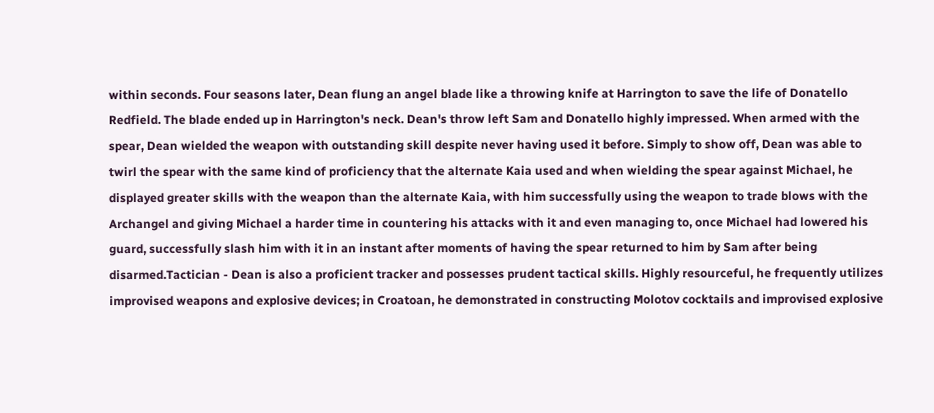within seconds. Four seasons later, Dean flung an angel blade like a throwing knife at Harrington to save the life of Donatello Redfield. The blade ended up in Harrington's neck. Dean's throw left Sam and Donatello highly impressed. When armed with the spear, Dean wielded the weapon with outstanding skill despite never having used it before. Simply to show off, Dean was able to twirl the spear with the same kind of proficiency that the alternate Kaia used and when wielding the spear against Michael, he displayed greater skills with the weapon than the alternate Kaia, with him successfully using the weapon to trade blows with the Archangel and giving Michael a harder time in countering his attacks with it and even managing to, once Michael had lowered his guard, successfully slash him with it in an instant after moments of having the spear returned to him by Sam after being disarmed.Tactician - Dean is also a proficient tracker and possesses prudent tactical skills. Highly resourceful, he frequently utilizes improvised weapons and explosive devices; in Croatoan, he demonstrated in constructing Molotov cocktails and improvised explosive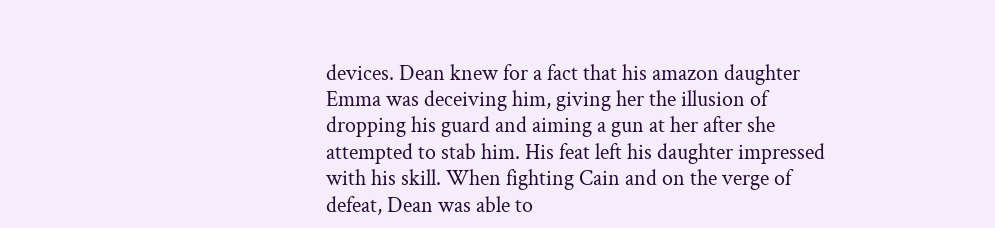devices. Dean knew for a fact that his amazon daughter Emma was deceiving him, giving her the illusion of dropping his guard and aiming a gun at her after she attempted to stab him. His feat left his daughter impressed with his skill. When fighting Cain and on the verge of defeat, Dean was able to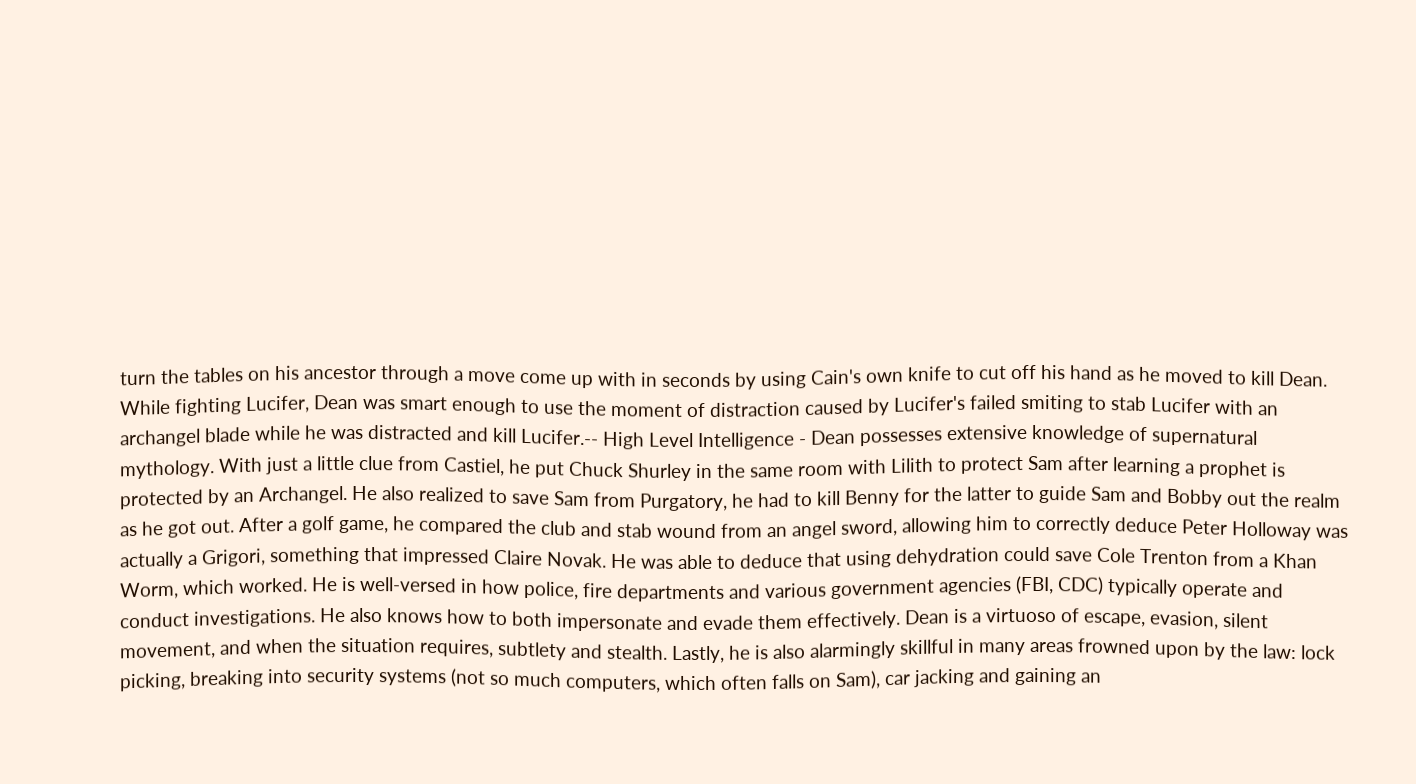turn the tables on his ancestor through a move come up with in seconds by using Cain's own knife to cut off his hand as he moved to kill Dean. While fighting Lucifer, Dean was smart enough to use the moment of distraction caused by Lucifer's failed smiting to stab Lucifer with an archangel blade while he was distracted and kill Lucifer.-- High Level Intelligence - Dean possesses extensive knowledge of supernatural mythology. With just a little clue from Castiel, he put Chuck Shurley in the same room with Lilith to protect Sam after learning a prophet is protected by an Archangel. He also realized to save Sam from Purgatory, he had to kill Benny for the latter to guide Sam and Bobby out the realm as he got out. After a golf game, he compared the club and stab wound from an angel sword, allowing him to correctly deduce Peter Holloway was actually a Grigori, something that impressed Claire Novak. He was able to deduce that using dehydration could save Cole Trenton from a Khan Worm, which worked. He is well-versed in how police, fire departments and various government agencies (FBI, CDC) typically operate and conduct investigations. He also knows how to both impersonate and evade them effectively. Dean is a virtuoso of escape, evasion, silent movement, and when the situation requires, subtlety and stealth. Lastly, he is also alarmingly skillful in many areas frowned upon by the law: lock picking, breaking into security systems (not so much computers, which often falls on Sam), car jacking and gaining an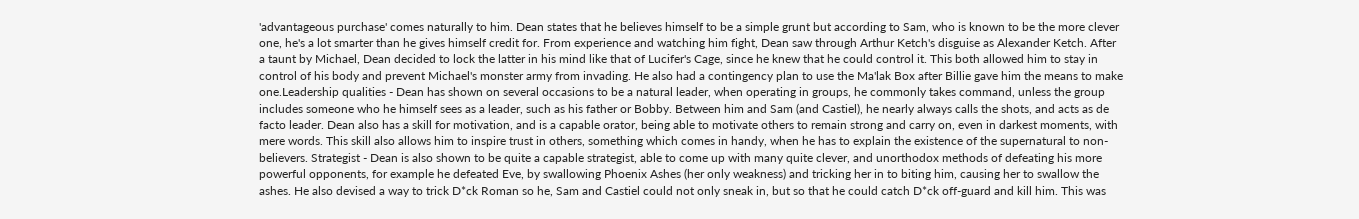'advantageous purchase' comes naturally to him. Dean states that he believes himself to be a simple grunt but according to Sam, who is known to be the more clever one, he's a lot smarter than he gives himself credit for. From experience and watching him fight, Dean saw through Arthur Ketch's disguise as Alexander Ketch. After a taunt by Michael, Dean decided to lock the latter in his mind like that of Lucifer's Cage, since he knew that he could control it. This both allowed him to stay in control of his body and prevent Michael's monster army from invading. He also had a contingency plan to use the Ma'lak Box after Billie gave him the means to make one.Leadership qualities - Dean has shown on several occasions to be a natural leader, when operating in groups, he commonly takes command, unless the group includes someone who he himself sees as a leader, such as his father or Bobby. Between him and Sam (and Castiel), he nearly always calls the shots, and acts as de facto leader. Dean also has a skill for motivation, and is a capable orator, being able to motivate others to remain strong and carry on, even in darkest moments, with mere words. This skill also allows him to inspire trust in others, something which comes in handy, when he has to explain the existence of the supernatural to non-believers. Strategist - Dean is also shown to be quite a capable strategist, able to come up with many quite clever, and unorthodox methods of defeating his more powerful opponents, for example he defeated Eve, by swallowing Phoenix Ashes (her only weakness) and tricking her in to biting him, causing her to swallow the ashes. He also devised a way to trick D*ck Roman so he, Sam and Castiel could not only sneak in, but so that he could catch D*ck off-guard and kill him. This was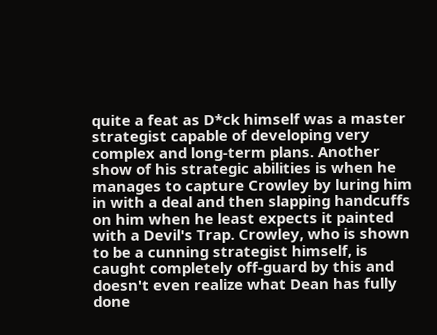quite a feat as D*ck himself was a master strategist capable of developing very complex and long-term plans. Another show of his strategic abilities is when he manages to capture Crowley by luring him in with a deal and then slapping handcuffs on him when he least expects it painted with a Devil's Trap. Crowley, who is shown to be a cunning strategist himself, is caught completely off-guard by this and doesn't even realize what Dean has fully done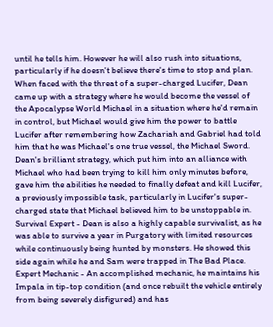until he tells him. However he will also rush into situations, particularly if he doesn't believe there's time to stop and plan. When faced with the threat of a super-charged Lucifer, Dean came up with a strategy where he would become the vessel of the Apocalypse World Michael in a situation where he'd remain in control, but Michael would give him the power to battle Lucifer after remembering how Zachariah and Gabriel had told him that he was Michael's one true vessel, the Michael Sword. Dean's brilliant strategy, which put him into an alliance with Michael who had been trying to kill him only minutes before, gave him the abilities he needed to finally defeat and kill Lucifer, a previously impossible task, particularly in Lucifer's super-charged state that Michael believed him to be unstoppable in. Survival Expert - Dean is also a highly capable survivalist, as he was able to survive a year in Purgatory with limited resources while continuously being hunted by monsters. He showed this side again while he and Sam were trapped in The Bad Place. Expert Mechanic - An accomplished mechanic, he maintains his Impala in tip-top condition (and once rebuilt the vehicle entirely from being severely disfigured) and has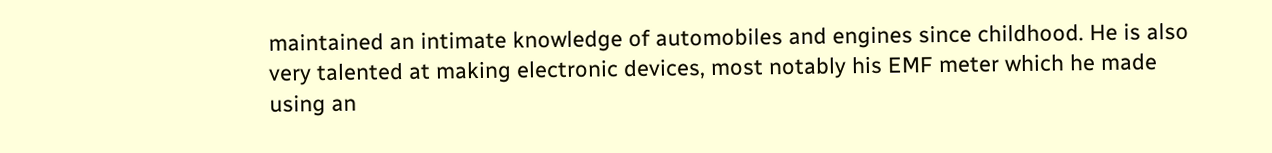maintained an intimate knowledge of automobiles and engines since childhood. He is also very talented at making electronic devices, most notably his EMF meter which he made using an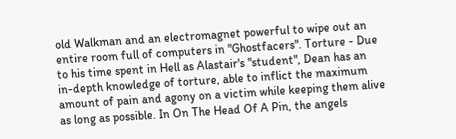old Walkman and an electromagnet powerful to wipe out an entire room full of computers in "Ghostfacers". Torture - Due to his time spent in Hell as Alastair's "student", Dean has an in-depth knowledge of torture, able to inflict the maximum amount of pain and agony on a victim while keeping them alive as long as possible. In On The Head Of A Pin, the angels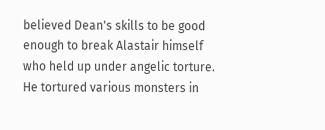believed Dean's skills to be good enough to break Alastair himself who held up under angelic torture. He tortured various monsters in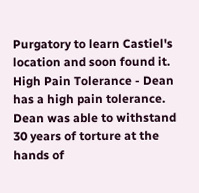Purgatory to learn Castiel's location and soon found it. High Pain Tolerance - Dean has a high pain tolerance. Dean was able to withstand 30 years of torture at the hands of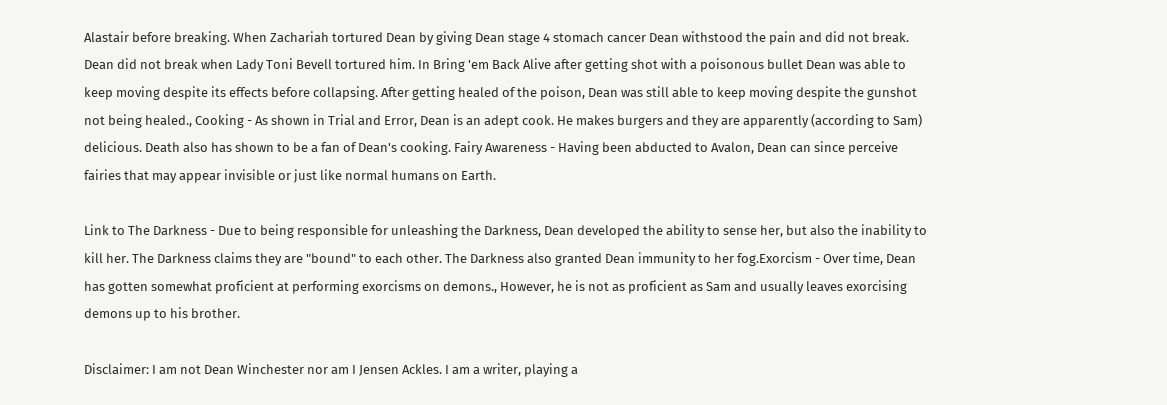Alastair before breaking. When Zachariah tortured Dean by giving Dean stage 4 stomach cancer Dean withstood the pain and did not break. Dean did not break when Lady Toni Bevell tortured him. In Bring 'em Back Alive after getting shot with a poisonous bullet Dean was able to keep moving despite its effects before collapsing. After getting healed of the poison, Dean was still able to keep moving despite the gunshot not being healed., Cooking - As shown in Trial and Error, Dean is an adept cook. He makes burgers and they are apparently (according to Sam) delicious. Death also has shown to be a fan of Dean's cooking. Fairy Awareness - Having been abducted to Avalon, Dean can since perceive fairies that may appear invisible or just like normal humans on Earth.

Link to The Darkness - Due to being responsible for unleashing the Darkness, Dean developed the ability to sense her, but also the inability to kill her. The Darkness claims they are "bound" to each other. The Darkness also granted Dean immunity to her fog.Exorcism - Over time, Dean has gotten somewhat proficient at performing exorcisms on demons., However, he is not as proficient as Sam and usually leaves exorcising demons up to his brother.

Disclaimer: I am not Dean Winchester nor am I Jensen Ackles. I am a writer, playing a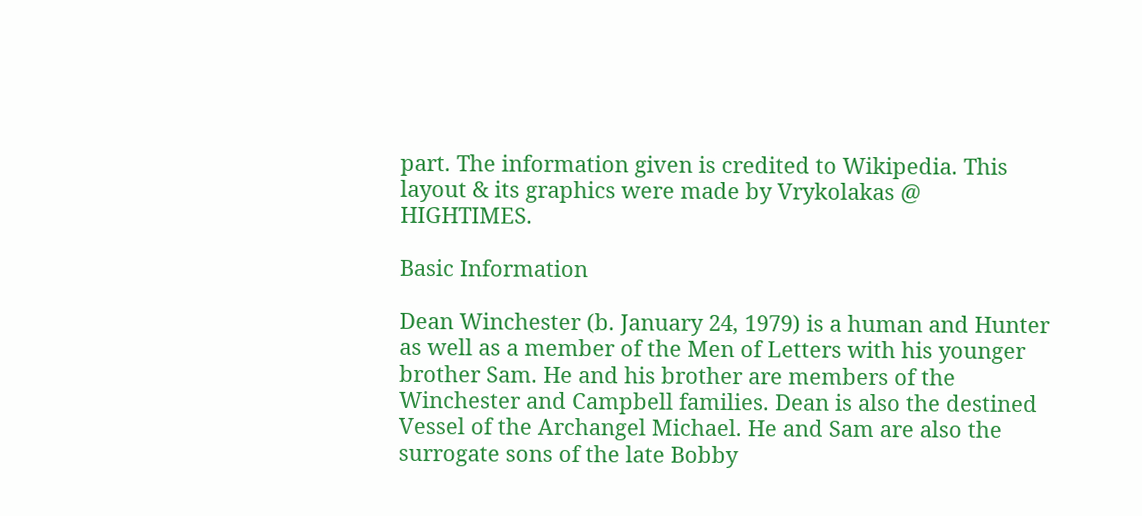part. The information given is credited to Wikipedia. This layout & its graphics were made by Vrykolakas @ HIGHTIMES.

Basic Information

Dean Winchester (b. January 24, 1979) is a human and Hunter as well as a member of the Men of Letters with his younger brother Sam. He and his brother are members of the Winchester and Campbell families. Dean is also the destined Vessel of the Archangel Michael. He and Sam are also the surrogate sons of the late Bobby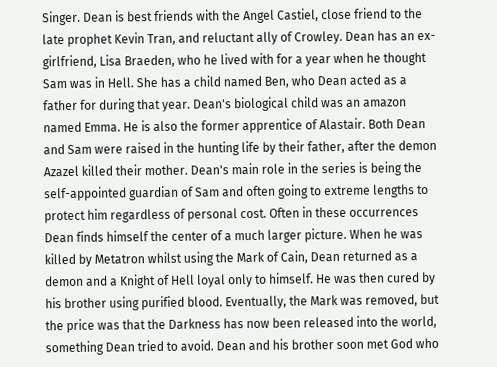Singer. Dean is best friends with the Angel Castiel, close friend to the late prophet Kevin Tran, and reluctant ally of Crowley. Dean has an ex-girlfriend, Lisa Braeden, who he lived with for a year when he thought Sam was in Hell. She has a child named Ben, who Dean acted as a father for during that year. Dean's biological child was an amazon named Emma. He is also the former apprentice of Alastair. Both Dean and Sam were raised in the hunting life by their father, after the demon Azazel killed their mother. Dean's main role in the series is being the self-appointed guardian of Sam and often going to extreme lengths to protect him regardless of personal cost. Often in these occurrences Dean finds himself the center of a much larger picture. When he was killed by Metatron whilst using the Mark of Cain, Dean returned as a demon and a Knight of Hell loyal only to himself. He was then cured by his brother using purified blood. Eventually, the Mark was removed, but the price was that the Darkness has now been released into the world, something Dean tried to avoid. Dean and his brother soon met God who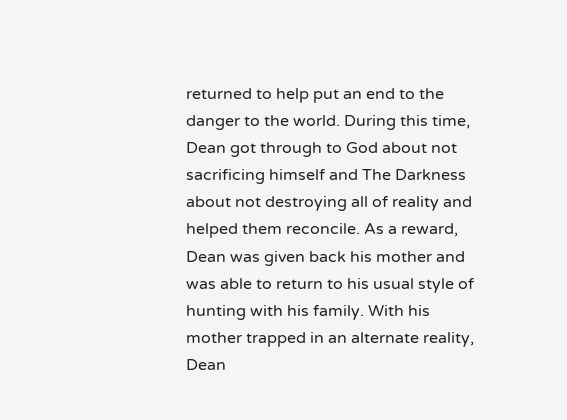returned to help put an end to the danger to the world. During this time, Dean got through to God about not sacrificing himself and The Darkness about not destroying all of reality and helped them reconcile. As a reward, Dean was given back his mother and was able to return to his usual style of hunting with his family. With his mother trapped in an alternate reality, Dean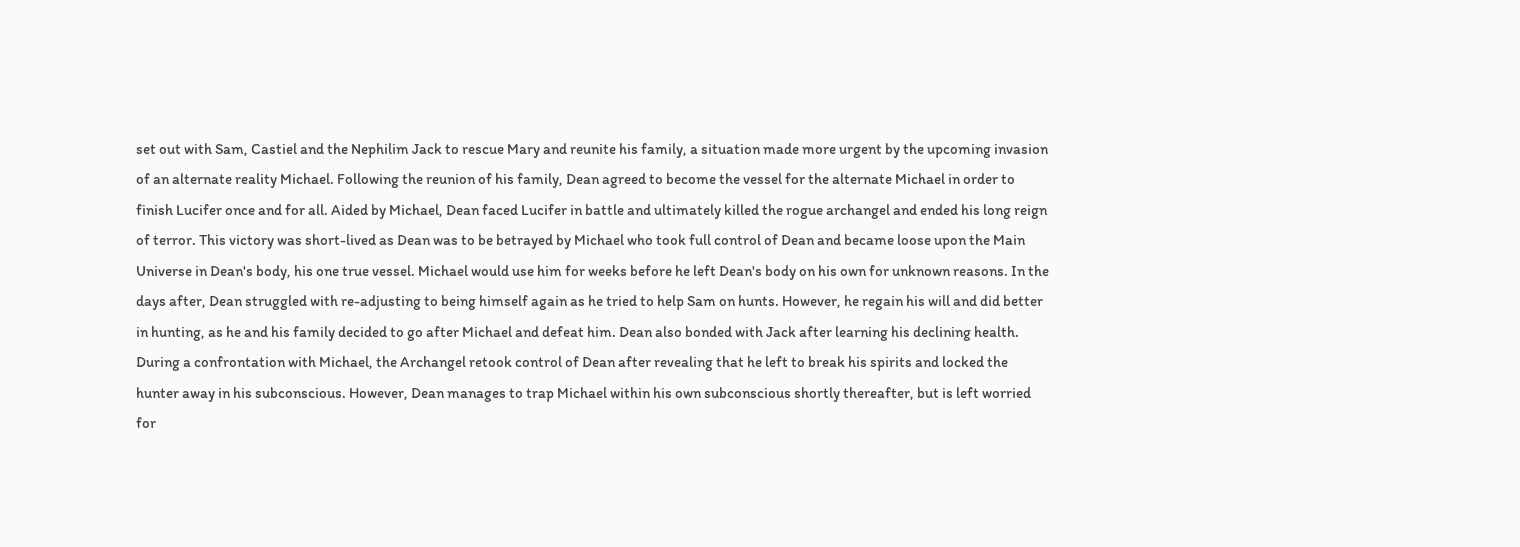set out with Sam, Castiel and the Nephilim Jack to rescue Mary and reunite his family, a situation made more urgent by the upcoming invasion of an alternate reality Michael. Following the reunion of his family, Dean agreed to become the vessel for the alternate Michael in order to finish Lucifer once and for all. Aided by Michael, Dean faced Lucifer in battle and ultimately killed the rogue archangel and ended his long reign of terror. This victory was short-lived as Dean was to be betrayed by Michael who took full control of Dean and became loose upon the Main Universe in Dean's body, his one true vessel. Michael would use him for weeks before he left Dean's body on his own for unknown reasons. In the days after, Dean struggled with re-adjusting to being himself again as he tried to help Sam on hunts. However, he regain his will and did better in hunting, as he and his family decided to go after Michael and defeat him. Dean also bonded with Jack after learning his declining health. During a confrontation with Michael, the Archangel retook control of Dean after revealing that he left to break his spirits and locked the hunter away in his subconscious. However, Dean manages to trap Michael within his own subconscious shortly thereafter, but is left worried for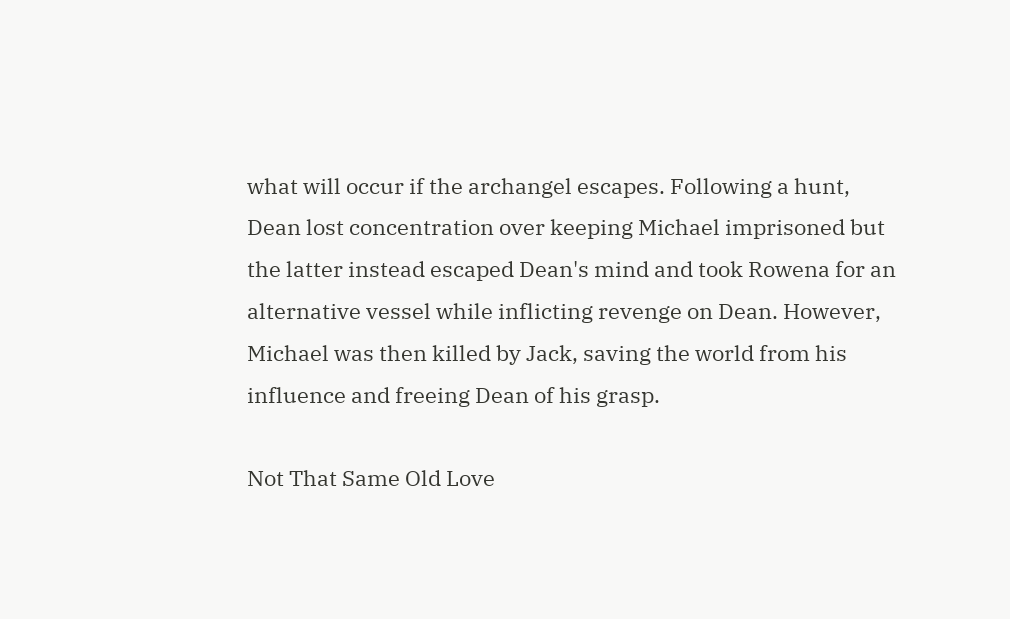what will occur if the archangel escapes. Following a hunt, Dean lost concentration over keeping Michael imprisoned but the latter instead escaped Dean's mind and took Rowena for an alternative vessel while inflicting revenge on Dean. However, Michael was then killed by Jack, saving the world from his influence and freeing Dean of his grasp.

Not That Same Old Love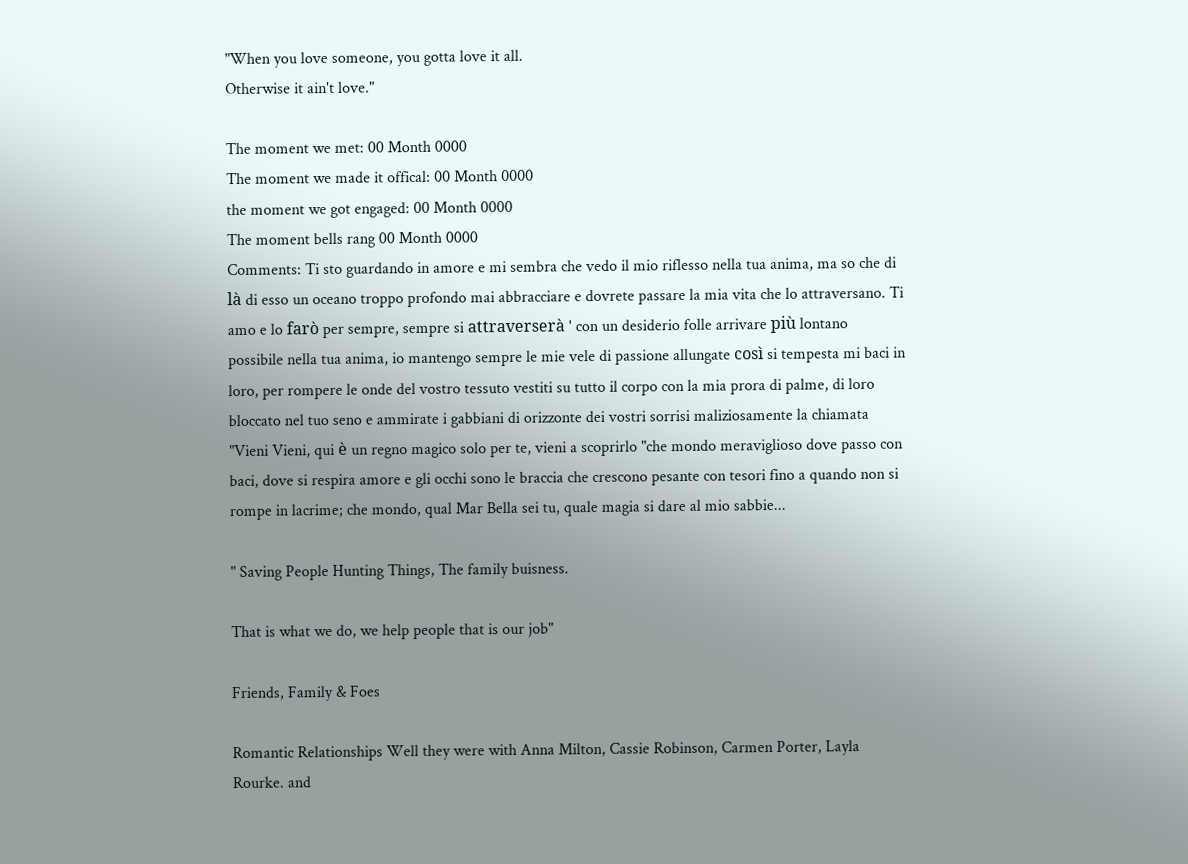"When you love someone, you gotta love it all.
Otherwise it ain't love."

The moment we met: 00 Month 0000
The moment we made it offical: 00 Month 0000
the moment we got engaged: 00 Month 0000
The moment bells rang 00 Month 0000
Comments: Ti sto guardando in amore e mi sembra che vedo il mio riflesso nella tua anima, ma so che di là di esso un oceano troppo profondo mai abbracciare e dovrete passare la mia vita che lo attraversano. Ti amo e lo farò per sempre, sempre si attraverserà ' con un desiderio folle arrivare più lontano possibile nella tua anima, io mantengo sempre le mie vele di passione allungate così si tempesta mi baci in loro, per rompere le onde del vostro tessuto vestiti su tutto il corpo con la mia prora di palme, di loro bloccato nel tuo seno e ammirate i gabbiani di orizzonte dei vostri sorrisi maliziosamente la chiamata "Vieni Vieni, qui è un regno magico solo per te, vieni a scoprirlo "che mondo meraviglioso dove passo con baci, dove si respira amore e gli occhi sono le braccia che crescono pesante con tesori fino a quando non si rompe in lacrime; che mondo, qual Mar Bella sei tu, quale magia si dare al mio sabbie...

" Saving People Hunting Things, The family buisness.

That is what we do, we help people that is our job"

Friends, Family & Foes

Romantic Relationships Well they were with Anna Milton, Cassie Robinson, Carmen Porter, Layla Rourke. and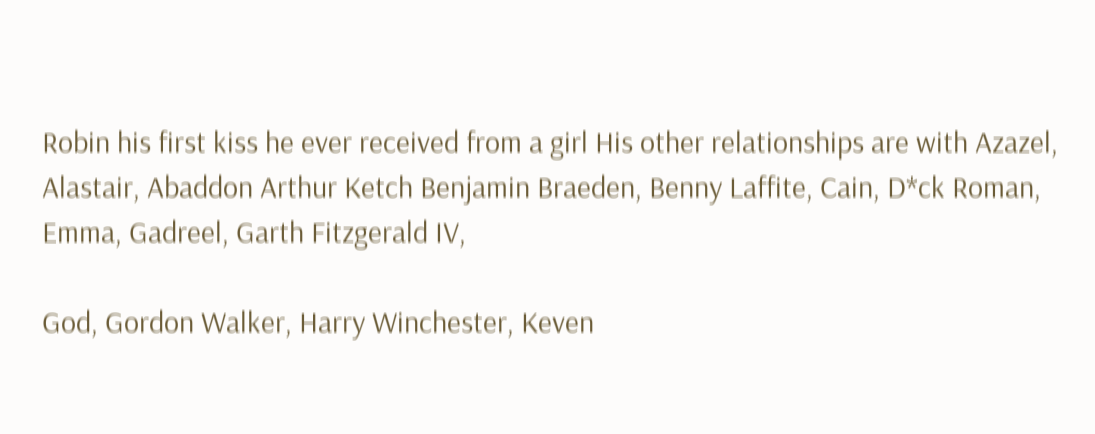Robin his first kiss he ever received from a girl His other relationships are with Azazel, Alastair, Abaddon Arthur Ketch Benjamin Braeden, Benny Laffite, Cain, D*ck Roman, Emma, Gadreel, Garth Fitzgerald IV,

God, Gordon Walker, Harry Winchester, Keven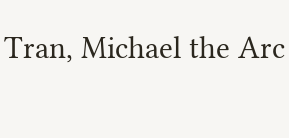Tran, Michael the Arc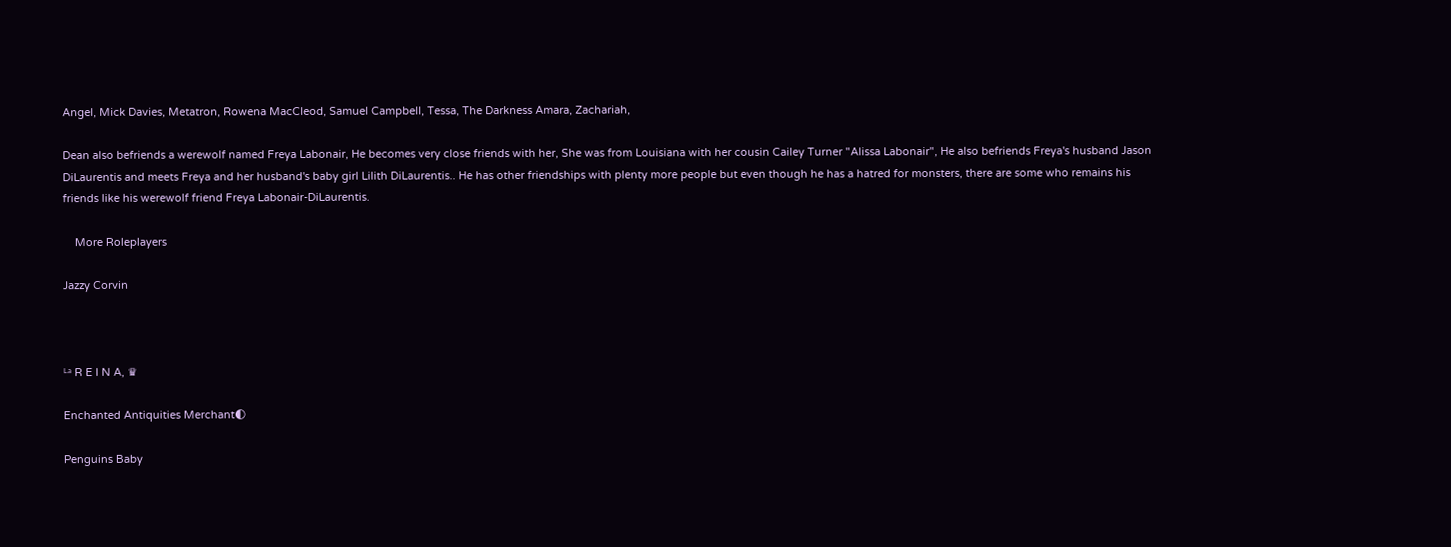Angel, Mick Davies, Metatron, Rowena MacCleod, Samuel Campbell, Tessa, The Darkness Amara, Zachariah,

Dean also befriends a werewolf named Freya Labonair, He becomes very close friends with her, She was from Louisiana with her cousin Cailey Turner "Alissa Labonair", He also befriends Freya's husband Jason DiLaurentis and meets Freya and her husband's baby girl Lilith DiLaurentis.. He has other friendships with plenty more people but even though he has a hatred for monsters, there are some who remains his friends like his werewolf friend Freya Labonair-DiLaurentis.

    More Roleplayers

Jazzy Corvin



ᴸᵃ R E I N A, ♛

Enchanted Antiquities Merchant🌓

Penguins Baby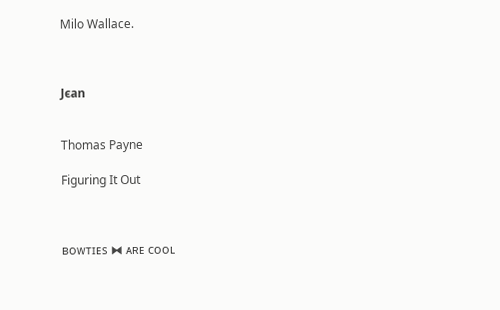Milo Wallace.



Jєan


Thomas Payne

Figuring It Out



ʙᴏᴡᴛɪᴇs ⧓ ᴀʀᴇ ᴄᴏᴏʟ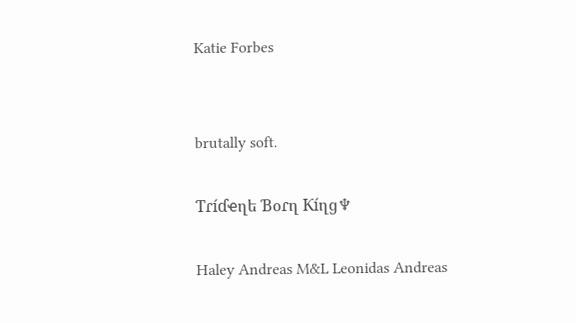Katie Forbes


brutally soft.

Ƭɾíɗҽղե Ɓօɾղ Ƙíղց♆

Haley Andreas M&L Leonidas Andreas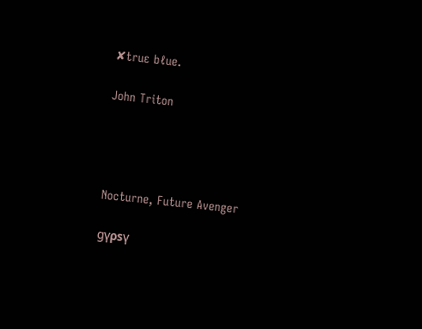✘truɛ bℓue.

John Triton




Nocturne, Future Avenger

gүρsү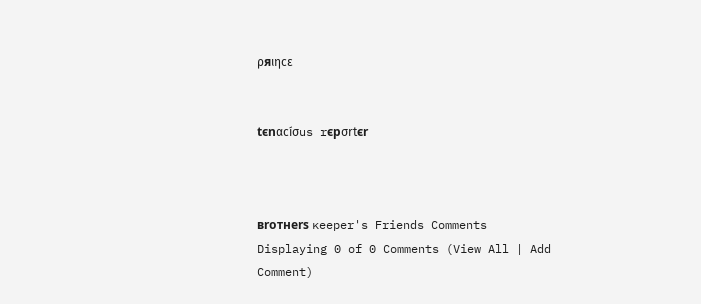ρяιηcε


tєnαcíσus rєpσrtєr



вroтнerѕ ĸeeper's Friends Comments
Displaying 0 of 0 Comments (View All | Add Comment)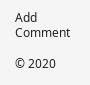Add Comment

© 2020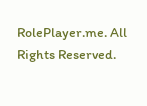RolePlayer.me. All Rights Reserved.